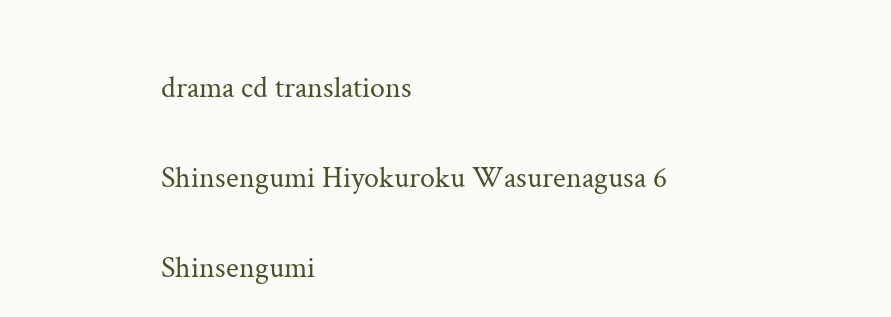drama cd translations

Shinsengumi Hiyokuroku Wasurenagusa 6

Shinsengumi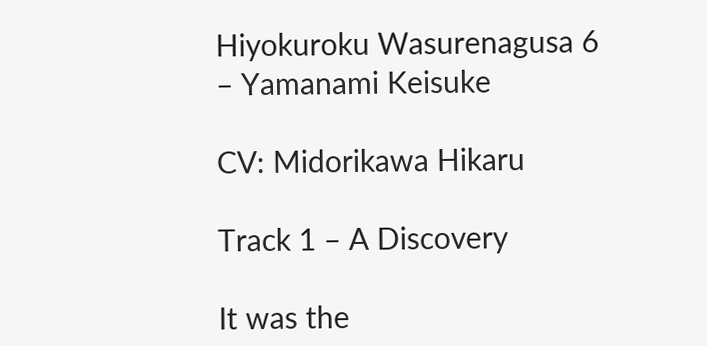Hiyokuroku Wasurenagusa 6 – Yamanami Keisuke

CV: Midorikawa Hikaru

Track 1 – A Discovery

It was the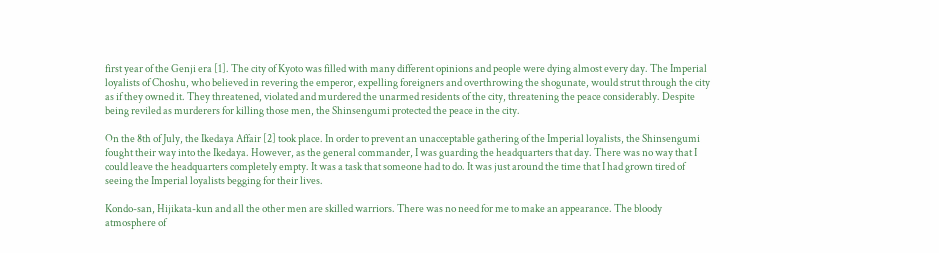first year of the Genji era [1]. The city of Kyoto was filled with many different opinions and people were dying almost every day. The Imperial loyalists of Choshu, who believed in revering the emperor, expelling foreigners and overthrowing the shogunate, would strut through the city as if they owned it. They threatened, violated and murdered the unarmed residents of the city, threatening the peace considerably. Despite being reviled as murderers for killing those men, the Shinsengumi protected the peace in the city.

On the 8th of July, the Ikedaya Affair [2] took place. In order to prevent an unacceptable gathering of the Imperial loyalists, the Shinsengumi fought their way into the Ikedaya. However, as the general commander, I was guarding the headquarters that day. There was no way that I could leave the headquarters completely empty. It was a task that someone had to do. It was just around the time that I had grown tired of seeing the Imperial loyalists begging for their lives.

Kondo-san, Hijikata-kun and all the other men are skilled warriors. There was no need for me to make an appearance. The bloody atmosphere of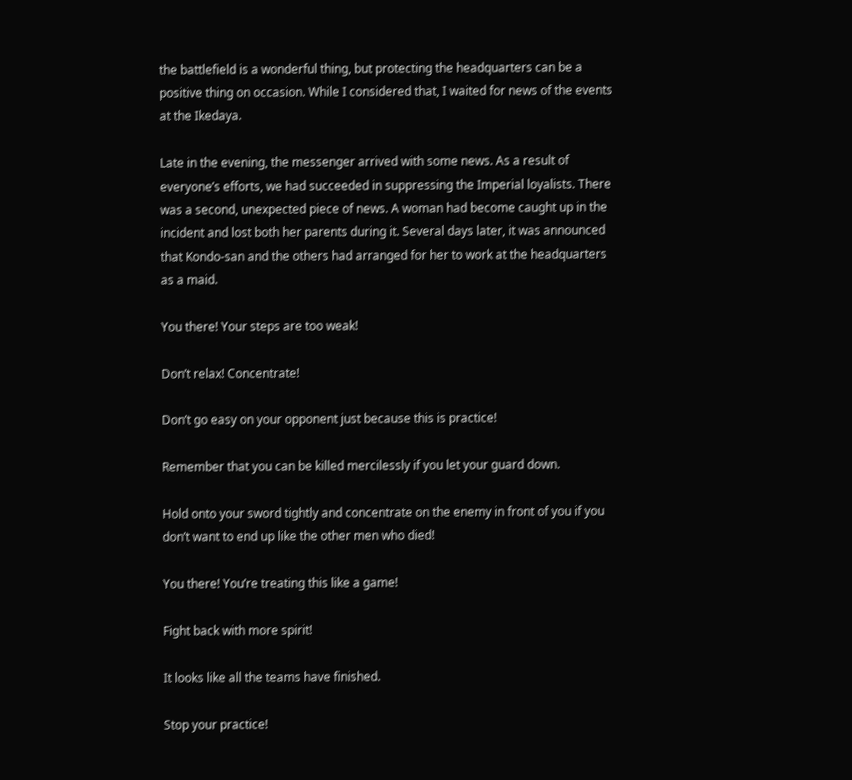the battlefield is a wonderful thing, but protecting the headquarters can be a positive thing on occasion. While I considered that, I waited for news of the events at the Ikedaya.

Late in the evening, the messenger arrived with some news. As a result of everyone’s efforts, we had succeeded in suppressing the Imperial loyalists. There was a second, unexpected piece of news. A woman had become caught up in the incident and lost both her parents during it. Several days later, it was announced that Kondo-san and the others had arranged for her to work at the headquarters as a maid.

You there! Your steps are too weak!

Don’t relax! Concentrate!

Don’t go easy on your opponent just because this is practice!

Remember that you can be killed mercilessly if you let your guard down.

Hold onto your sword tightly and concentrate on the enemy in front of you if you don’t want to end up like the other men who died!

You there! You’re treating this like a game!

Fight back with more spirit!

It looks like all the teams have finished.

Stop your practice!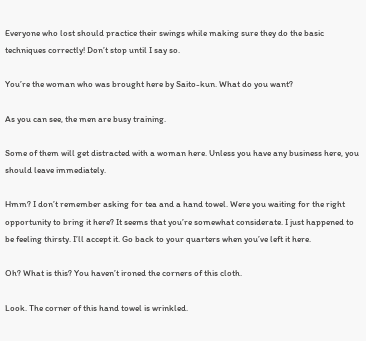Everyone who lost should practice their swings while making sure they do the basic techniques correctly! Don’t stop until I say so.

You’re the woman who was brought here by Saito-kun. What do you want?

As you can see, the men are busy training.

Some of them will get distracted with a woman here. Unless you have any business here, you should leave immediately.

Hmm? I don’t remember asking for tea and a hand towel. Were you waiting for the right opportunity to bring it here? It seems that you’re somewhat considerate. I just happened to be feeling thirsty. I’ll accept it. Go back to your quarters when you’ve left it here.

Oh? What is this? You haven’t ironed the corners of this cloth.

Look. The corner of this hand towel is wrinkled.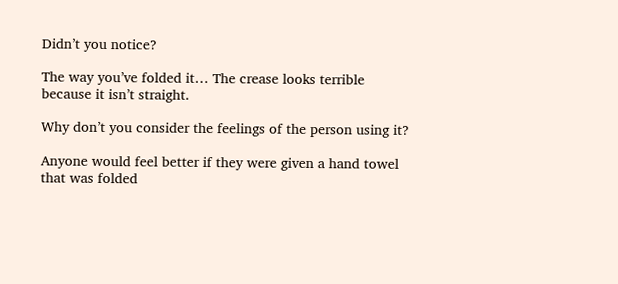Didn’t you notice?

The way you’ve folded it… The crease looks terrible because it isn’t straight.

Why don’t you consider the feelings of the person using it?

Anyone would feel better if they were given a hand towel that was folded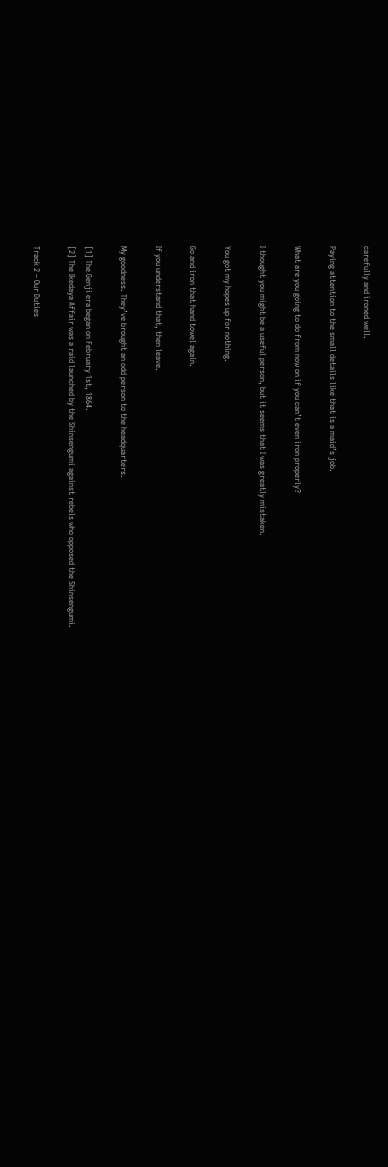carefully and ironed well.

Paying attention to the small details like that is a maid’s job.

What are you going to do from now on if you can’t even iron properly?

I thought you might be a useful person, but it seems that I was greatly mistaken.

You got my hopes up for nothing.

Go and iron that hand towel again.

If you understand that, then leave.

My goodness. They’ve brought an odd person to the headquarters.

[1] The Genji era began on February 1st, 1864.
[2] The Ikedaya Affair was a raid launched by the Shinsengumi against rebels who opposed the Shinsengumi.

Track 2 – Our Duties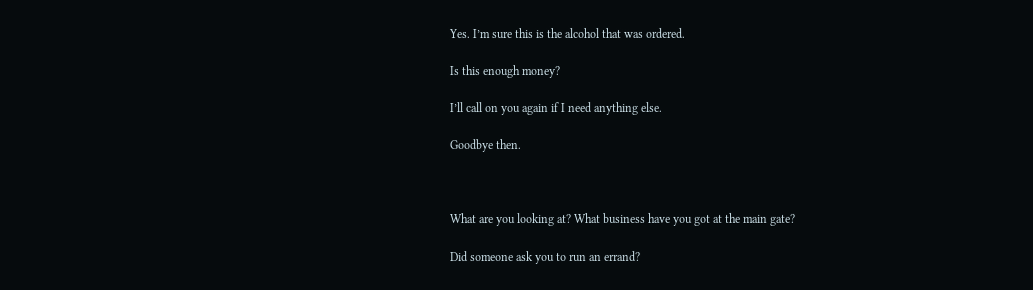Yes. I’m sure this is the alcohol that was ordered.

Is this enough money?

I’ll call on you again if I need anything else.

Goodbye then.



What are you looking at? What business have you got at the main gate?

Did someone ask you to run an errand?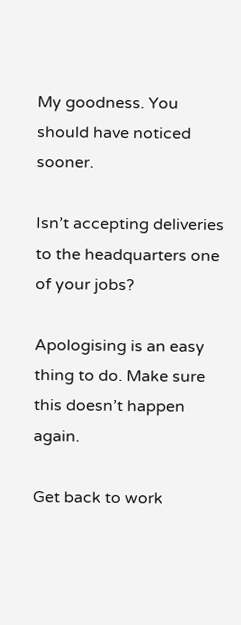My goodness. You should have noticed sooner.

Isn’t accepting deliveries to the headquarters one of your jobs?

Apologising is an easy thing to do. Make sure this doesn’t happen again.

Get back to work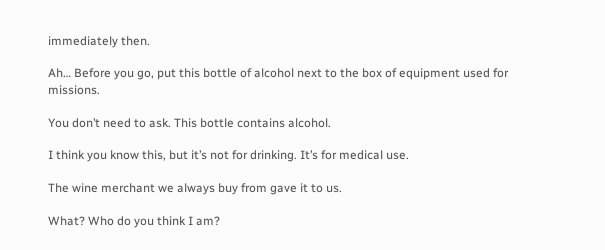immediately then.

Ah… Before you go, put this bottle of alcohol next to the box of equipment used for missions.

You don’t need to ask. This bottle contains alcohol.

I think you know this, but it’s not for drinking. It’s for medical use.

The wine merchant we always buy from gave it to us.

What? Who do you think I am?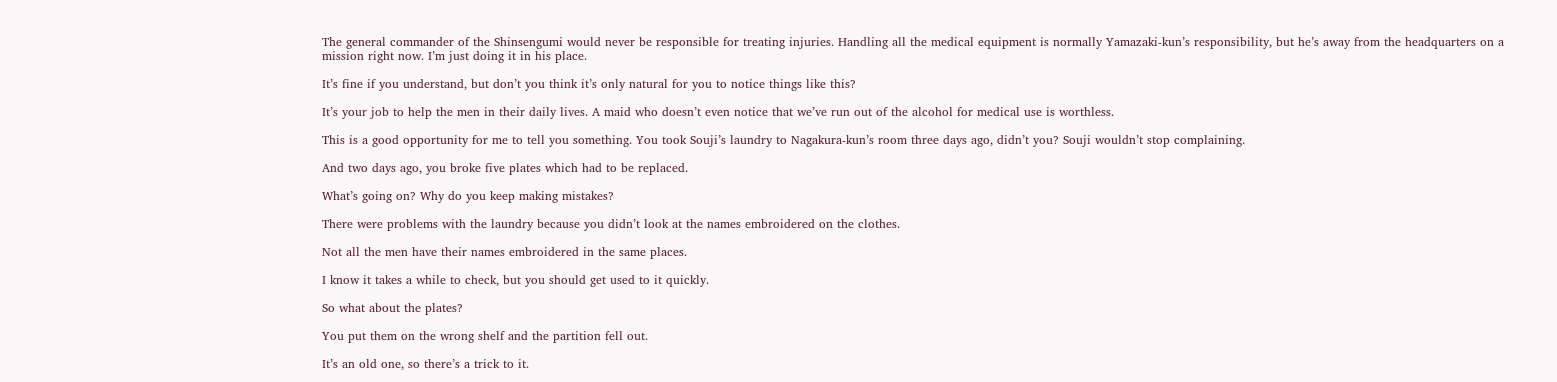The general commander of the Shinsengumi would never be responsible for treating injuries. Handling all the medical equipment is normally Yamazaki-kun’s responsibility, but he’s away from the headquarters on a mission right now. I’m just doing it in his place.

It’s fine if you understand, but don’t you think it’s only natural for you to notice things like this?

It’s your job to help the men in their daily lives. A maid who doesn’t even notice that we’ve run out of the alcohol for medical use is worthless.

This is a good opportunity for me to tell you something. You took Souji’s laundry to Nagakura-kun’s room three days ago, didn’t you? Souji wouldn’t stop complaining.

And two days ago, you broke five plates which had to be replaced.

What’s going on? Why do you keep making mistakes?

There were problems with the laundry because you didn’t look at the names embroidered on the clothes.

Not all the men have their names embroidered in the same places.

I know it takes a while to check, but you should get used to it quickly.

So what about the plates?

You put them on the wrong shelf and the partition fell out.

It’s an old one, so there’s a trick to it.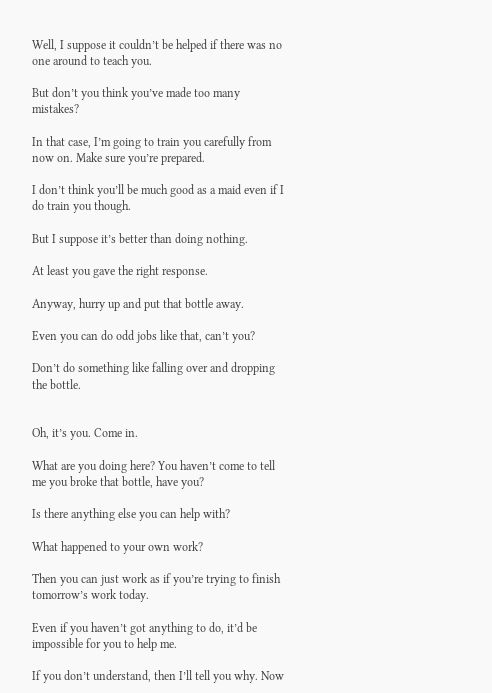Well, I suppose it couldn’t be helped if there was no one around to teach you.

But don’t you think you’ve made too many mistakes?

In that case, I’m going to train you carefully from now on. Make sure you’re prepared.

I don’t think you’ll be much good as a maid even if I do train you though.

But I suppose it’s better than doing nothing.

At least you gave the right response.

Anyway, hurry up and put that bottle away.

Even you can do odd jobs like that, can’t you?

Don’t do something like falling over and dropping the bottle.


Oh, it’s you. Come in.

What are you doing here? You haven’t come to tell me you broke that bottle, have you?

Is there anything else you can help with?

What happened to your own work?

Then you can just work as if you’re trying to finish tomorrow’s work today.

Even if you haven’t got anything to do, it’d be impossible for you to help me.

If you don’t understand, then I’ll tell you why. Now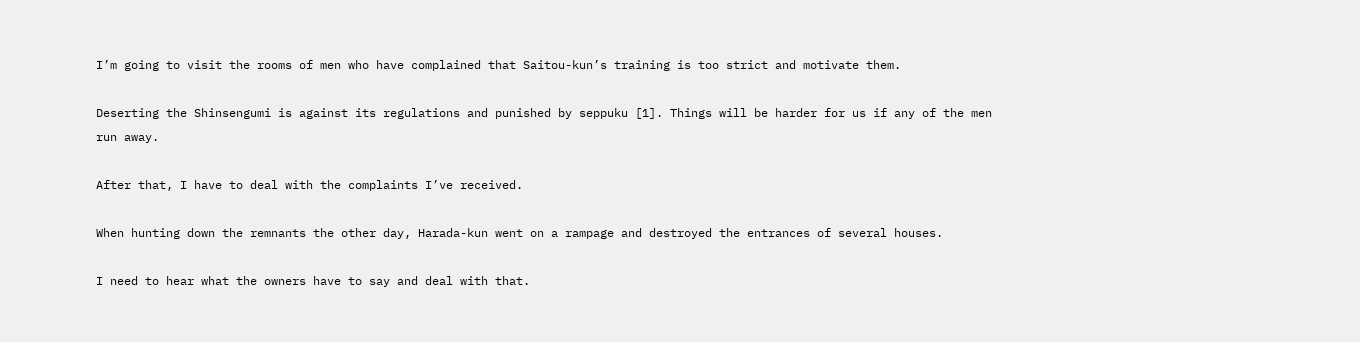I’m going to visit the rooms of men who have complained that Saitou-kun’s training is too strict and motivate them.

Deserting the Shinsengumi is against its regulations and punished by seppuku [1]. Things will be harder for us if any of the men run away.

After that, I have to deal with the complaints I’ve received.

When hunting down the remnants the other day, Harada-kun went on a rampage and destroyed the entrances of several houses.

I need to hear what the owners have to say and deal with that.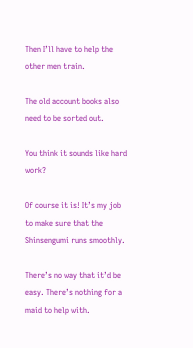Then I’ll have to help the other men train.

The old account books also need to be sorted out.

You think it sounds like hard work?

Of course it is! It’s my job to make sure that the Shinsengumi runs smoothly.

There’s no way that it’d be easy. There’s nothing for a maid to help with.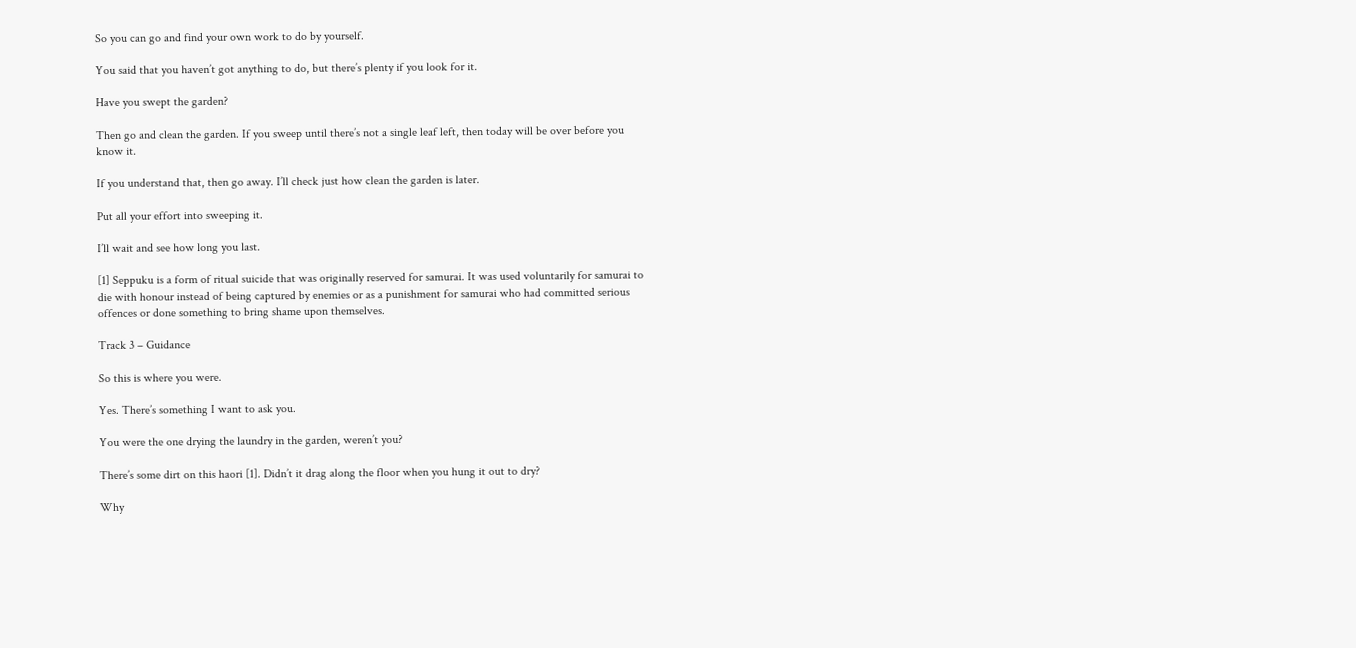So you can go and find your own work to do by yourself.

You said that you haven’t got anything to do, but there’s plenty if you look for it.

Have you swept the garden?

Then go and clean the garden. If you sweep until there’s not a single leaf left, then today will be over before you know it.

If you understand that, then go away. I’ll check just how clean the garden is later.

Put all your effort into sweeping it.

I’ll wait and see how long you last.

[1] Seppuku is a form of ritual suicide that was originally reserved for samurai. It was used voluntarily for samurai to die with honour instead of being captured by enemies or as a punishment for samurai who had committed serious offences or done something to bring shame upon themselves.

Track 3 – Guidance

So this is where you were.

Yes. There’s something I want to ask you.

You were the one drying the laundry in the garden, weren’t you?

There’s some dirt on this haori [1]. Didn’t it drag along the floor when you hung it out to dry?

Why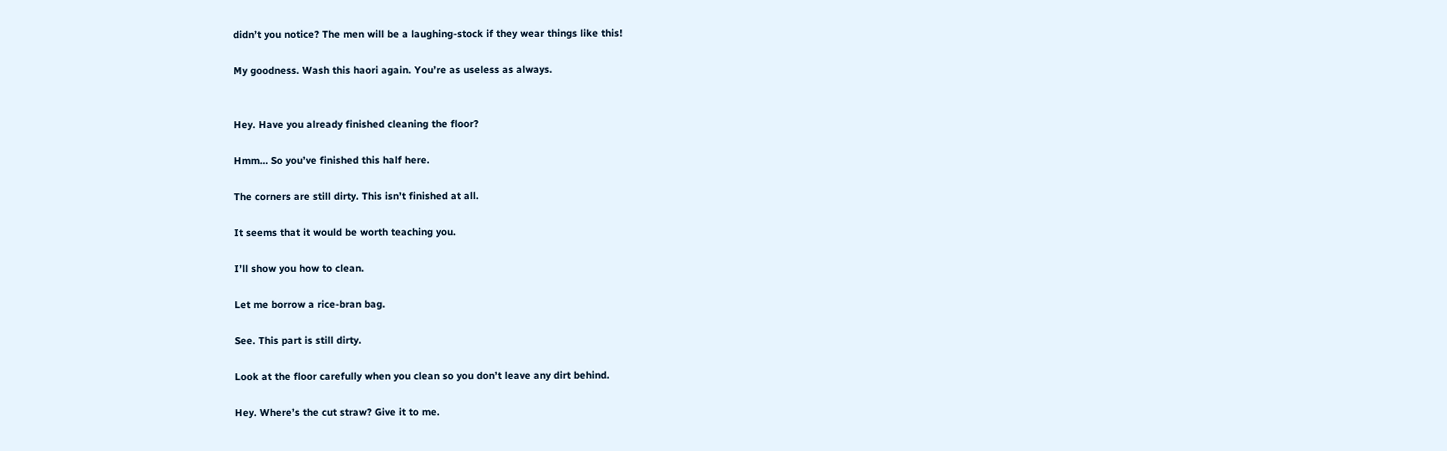didn’t you notice? The men will be a laughing-stock if they wear things like this!

My goodness. Wash this haori again. You’re as useless as always.


Hey. Have you already finished cleaning the floor?

Hmm… So you’ve finished this half here.

The corners are still dirty. This isn’t finished at all.

It seems that it would be worth teaching you.

I’ll show you how to clean.

Let me borrow a rice-bran bag.

See. This part is still dirty.

Look at the floor carefully when you clean so you don’t leave any dirt behind.

Hey. Where’s the cut straw? Give it to me.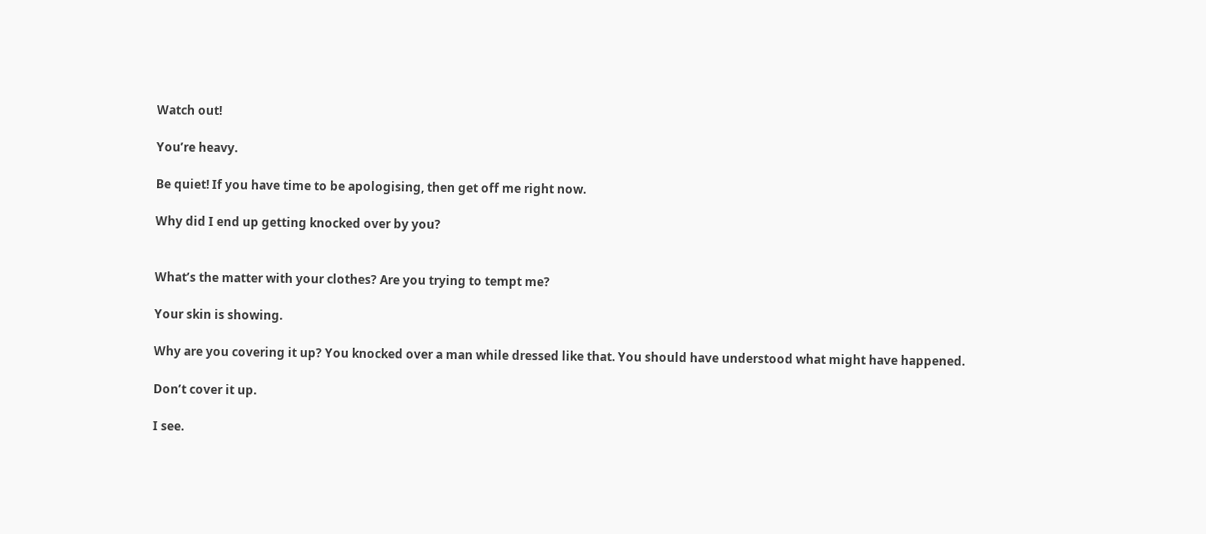Watch out!

You’re heavy.

Be quiet! If you have time to be apologising, then get off me right now.

Why did I end up getting knocked over by you?


What’s the matter with your clothes? Are you trying to tempt me?

Your skin is showing.

Why are you covering it up? You knocked over a man while dressed like that. You should have understood what might have happened.

Don’t cover it up.

I see.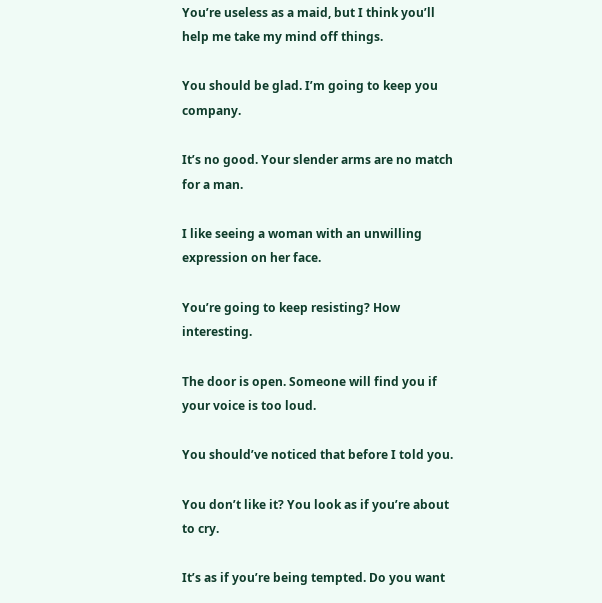You’re useless as a maid, but I think you’ll help me take my mind off things.

You should be glad. I’m going to keep you company.

It’s no good. Your slender arms are no match for a man.

I like seeing a woman with an unwilling expression on her face.

You’re going to keep resisting? How interesting.

The door is open. Someone will find you if your voice is too loud.

You should’ve noticed that before I told you.

You don’t like it? You look as if you’re about to cry.

It’s as if you’re being tempted. Do you want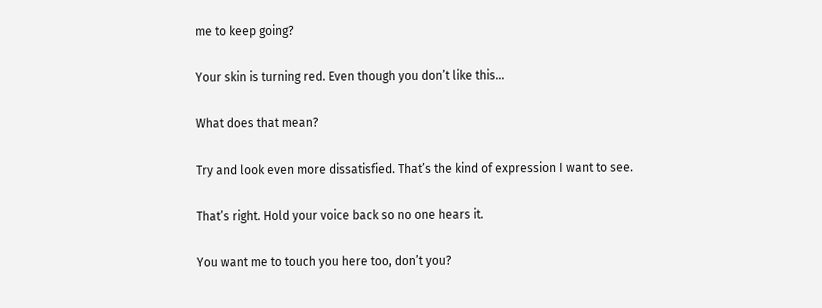me to keep going?

Your skin is turning red. Even though you don’t like this…

What does that mean?

Try and look even more dissatisfied. That’s the kind of expression I want to see.

That’s right. Hold your voice back so no one hears it.

You want me to touch you here too, don’t you?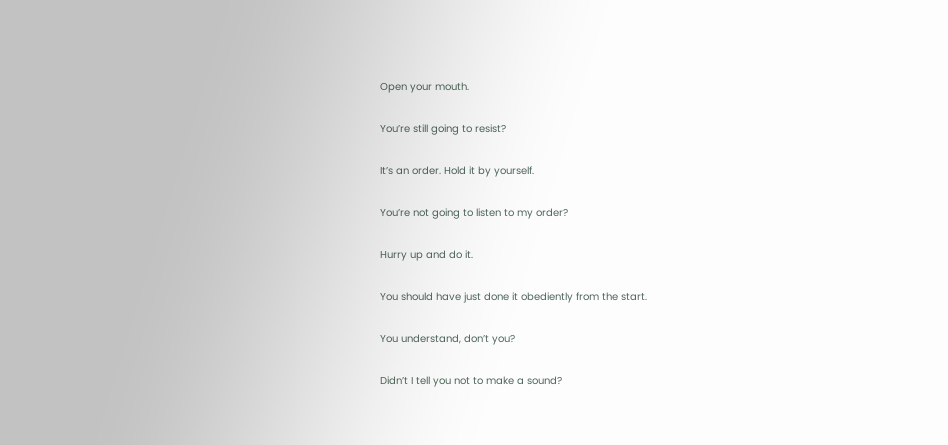Open your mouth.

You’re still going to resist?

It’s an order. Hold it by yourself.

You’re not going to listen to my order?

Hurry up and do it.

You should have just done it obediently from the start.

You understand, don’t you?

Didn’t I tell you not to make a sound?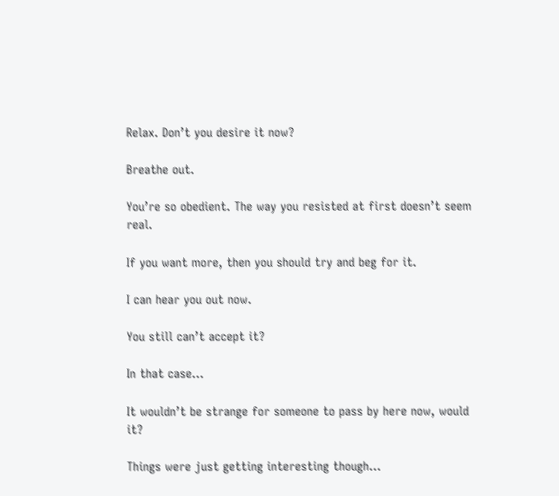Relax. Don’t you desire it now?

Breathe out.

You’re so obedient. The way you resisted at first doesn’t seem real.

If you want more, then you should try and beg for it.

I can hear you out now.

You still can’t accept it?

In that case…

It wouldn’t be strange for someone to pass by here now, would it?

Things were just getting interesting though…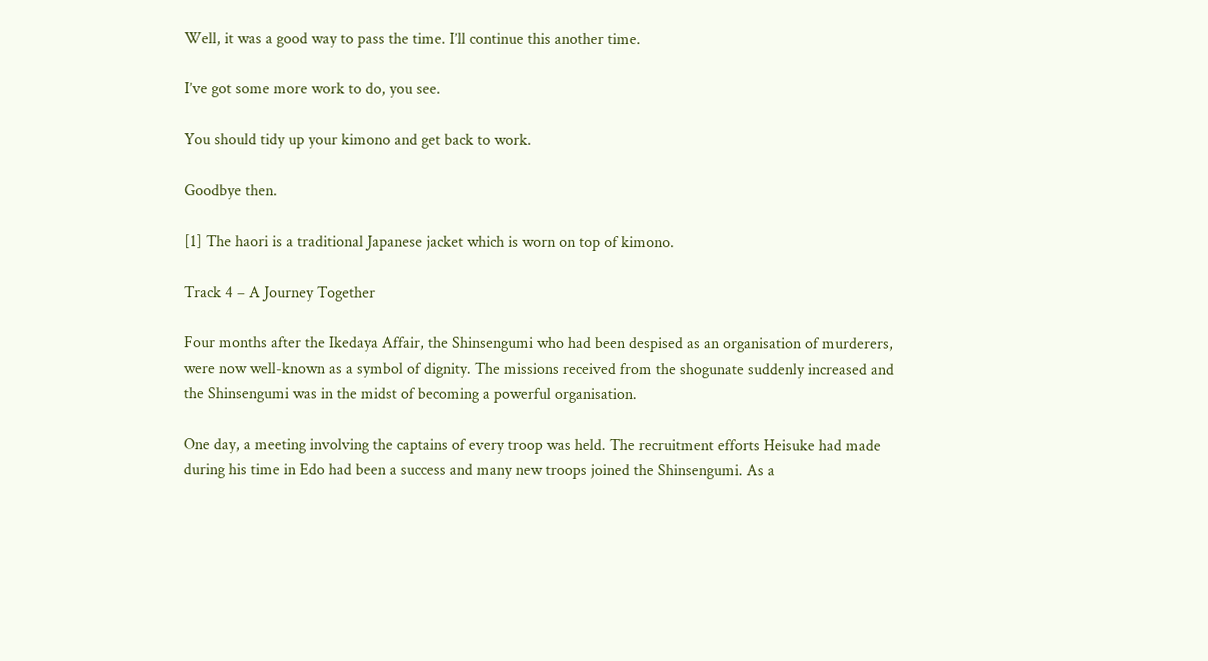Well, it was a good way to pass the time. I’ll continue this another time.

I’ve got some more work to do, you see.

You should tidy up your kimono and get back to work.

Goodbye then.

[1] The haori is a traditional Japanese jacket which is worn on top of kimono.

Track 4 – A Journey Together

Four months after the Ikedaya Affair, the Shinsengumi who had been despised as an organisation of murderers, were now well-known as a symbol of dignity. The missions received from the shogunate suddenly increased and the Shinsengumi was in the midst of becoming a powerful organisation.

One day, a meeting involving the captains of every troop was held. The recruitment efforts Heisuke had made during his time in Edo had been a success and many new troops joined the Shinsengumi. As a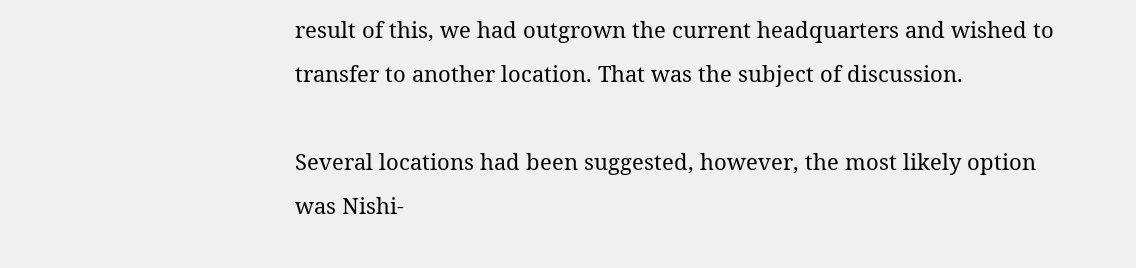result of this, we had outgrown the current headquarters and wished to transfer to another location. That was the subject of discussion.

Several locations had been suggested, however, the most likely option was Nishi-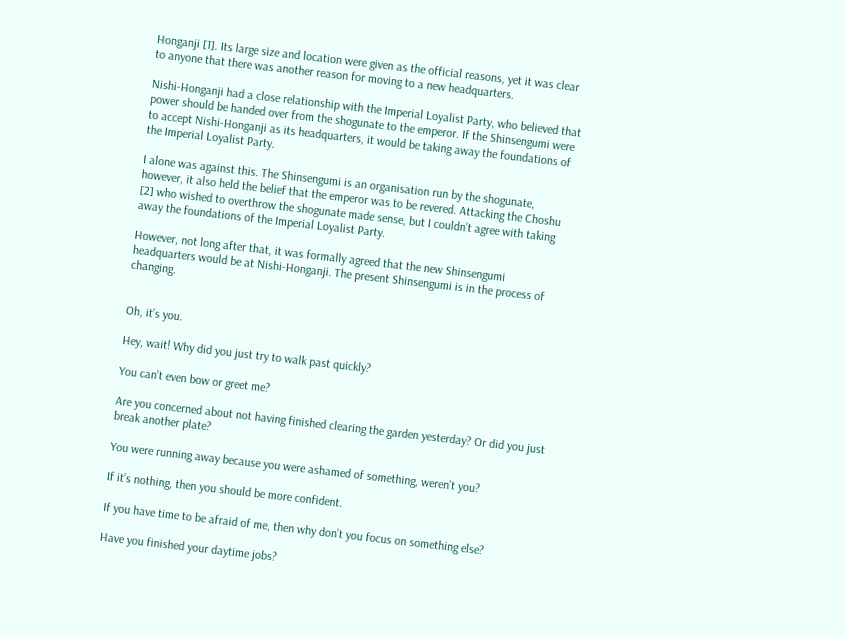Honganji [1]. Its large size and location were given as the official reasons, yet it was clear to anyone that there was another reason for moving to a new headquarters.

Nishi-Honganji had a close relationship with the Imperial Loyalist Party, who believed that power should be handed over from the shogunate to the emperor. If the Shinsengumi were to accept Nishi-Honganji as its headquarters, it would be taking away the foundations of the Imperial Loyalist Party.

I alone was against this. The Shinsengumi is an organisation run by the shogunate, however, it also held the belief that the emperor was to be revered. Attacking the Choshu [2] who wished to overthrow the shogunate made sense, but I couldn’t agree with taking away the foundations of the Imperial Loyalist Party.

However, not long after that, it was formally agreed that the new Shinsengumi headquarters would be at Nishi-Honganji. The present Shinsengumi is in the process of changing.


Oh, it’s you.

Hey, wait! Why did you just try to walk past quickly?

You can’t even bow or greet me?

Are you concerned about not having finished clearing the garden yesterday? Or did you just break another plate?

You were running away because you were ashamed of something, weren’t you?

If it’s nothing, then you should be more confident.

If you have time to be afraid of me, then why don’t you focus on something else?

Have you finished your daytime jobs?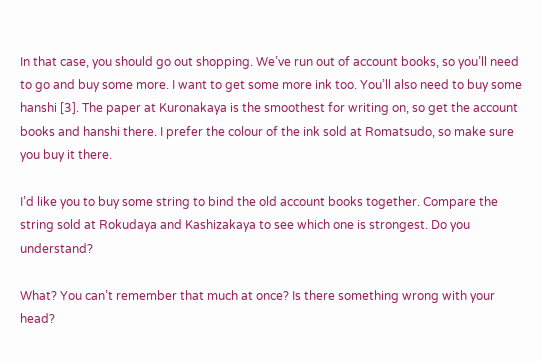In that case, you should go out shopping. We’ve run out of account books, so you’ll need to go and buy some more. I want to get some more ink too. You’ll also need to buy some hanshi [3]. The paper at Kuronakaya is the smoothest for writing on, so get the account books and hanshi there. I prefer the colour of the ink sold at Romatsudo, so make sure you buy it there.

I’d like you to buy some string to bind the old account books together. Compare the string sold at Rokudaya and Kashizakaya to see which one is strongest. Do you understand?

What? You can’t remember that much at once? Is there something wrong with your head?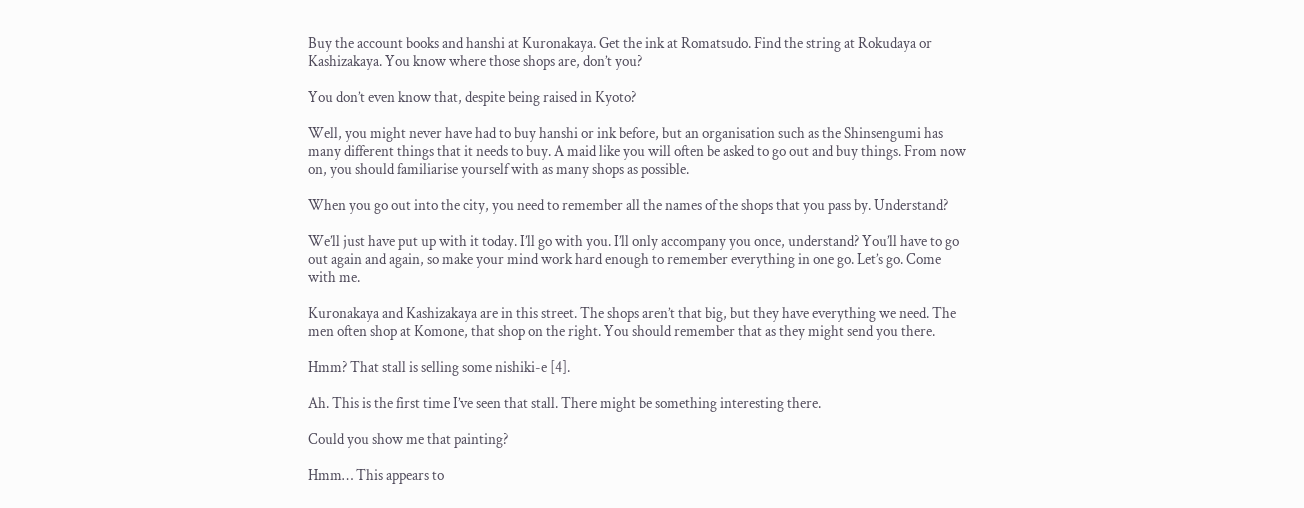Buy the account books and hanshi at Kuronakaya. Get the ink at Romatsudo. Find the string at Rokudaya or Kashizakaya. You know where those shops are, don’t you?

You don’t even know that, despite being raised in Kyoto?

Well, you might never have had to buy hanshi or ink before, but an organisation such as the Shinsengumi has many different things that it needs to buy. A maid like you will often be asked to go out and buy things. From now on, you should familiarise yourself with as many shops as possible.

When you go out into the city, you need to remember all the names of the shops that you pass by. Understand?

We’ll just have put up with it today. I’ll go with you. I’ll only accompany you once, understand? You’ll have to go out again and again, so make your mind work hard enough to remember everything in one go. Let’s go. Come with me.

Kuronakaya and Kashizakaya are in this street. The shops aren’t that big, but they have everything we need. The men often shop at Komone, that shop on the right. You should remember that as they might send you there.

Hmm? That stall is selling some nishiki-e [4].

Ah. This is the first time I’ve seen that stall. There might be something interesting there.

Could you show me that painting?

Hmm… This appears to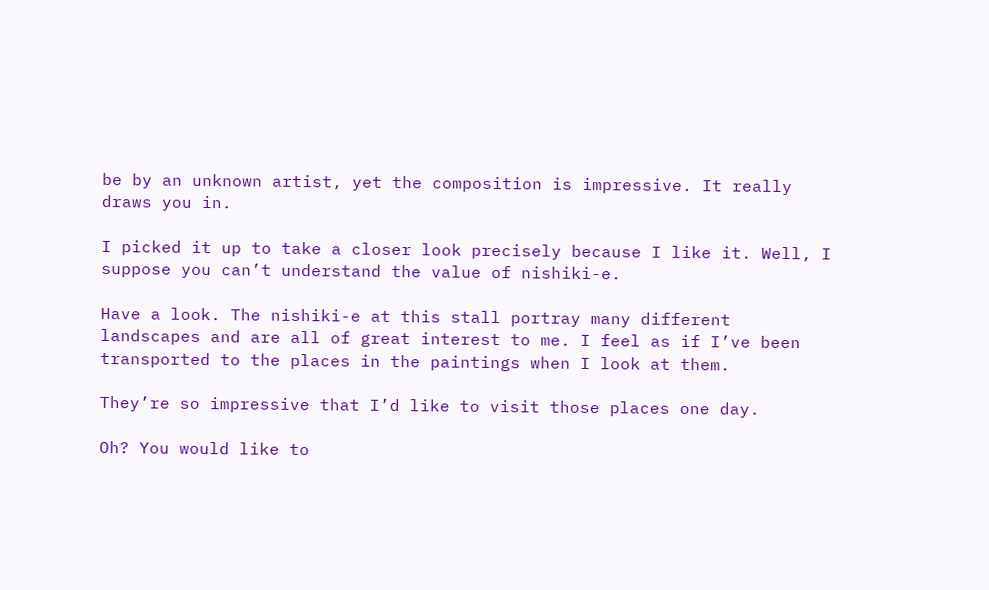be by an unknown artist, yet the composition is impressive. It really draws you in.

I picked it up to take a closer look precisely because I like it. Well, I suppose you can’t understand the value of nishiki-e.

Have a look. The nishiki-e at this stall portray many different landscapes and are all of great interest to me. I feel as if I’ve been transported to the places in the paintings when I look at them.

They’re so impressive that I’d like to visit those places one day.

Oh? You would like to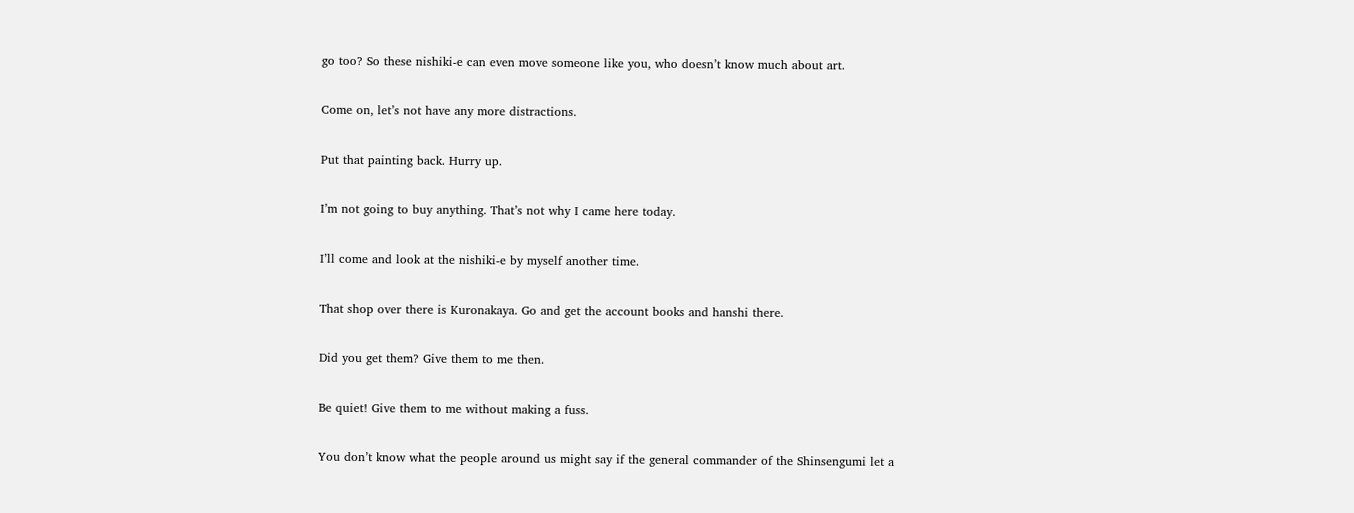go too? So these nishiki-e can even move someone like you, who doesn’t know much about art.

Come on, let’s not have any more distractions.

Put that painting back. Hurry up.

I’m not going to buy anything. That’s not why I came here today.

I’ll come and look at the nishiki-e by myself another time.

That shop over there is Kuronakaya. Go and get the account books and hanshi there.

Did you get them? Give them to me then.

Be quiet! Give them to me without making a fuss.

You don’t know what the people around us might say if the general commander of the Shinsengumi let a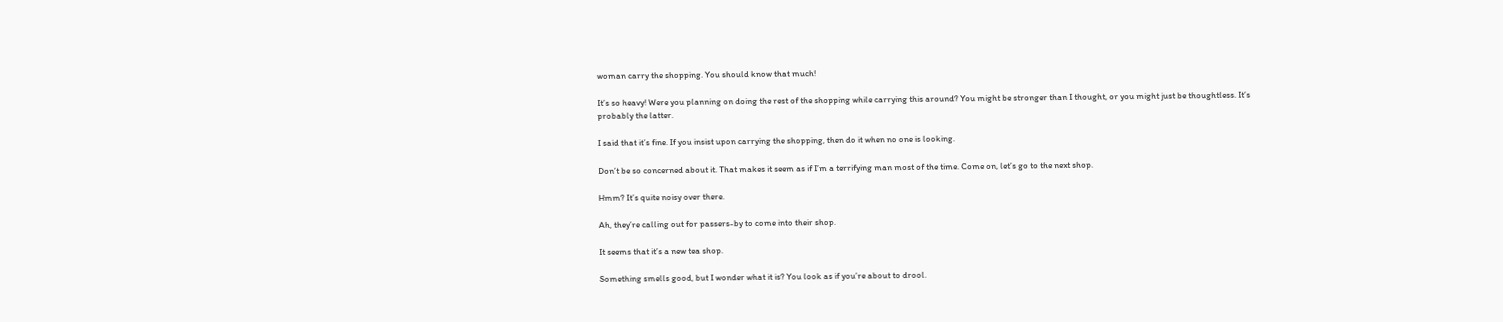woman carry the shopping. You should know that much!

It’s so heavy! Were you planning on doing the rest of the shopping while carrying this around? You might be stronger than I thought, or you might just be thoughtless. It’s probably the latter.

I said that it’s fine. If you insist upon carrying the shopping, then do it when no one is looking.

Don’t be so concerned about it. That makes it seem as if I’m a terrifying man most of the time. Come on, let’s go to the next shop.

Hmm? It’s quite noisy over there.

Ah, they’re calling out for passers-by to come into their shop.

It seems that it’s a new tea shop.

Something smells good, but I wonder what it is? You look as if you’re about to drool.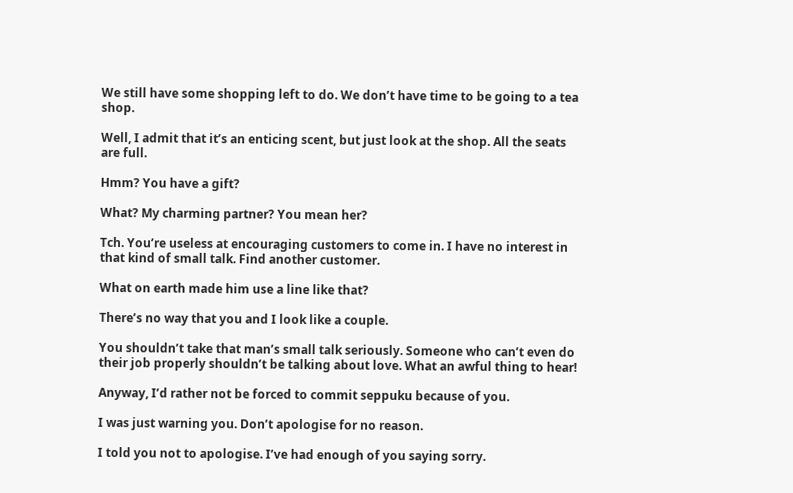We still have some shopping left to do. We don’t have time to be going to a tea shop.

Well, I admit that it’s an enticing scent, but just look at the shop. All the seats are full.

Hmm? You have a gift?

What? My charming partner? You mean her?

Tch. You’re useless at encouraging customers to come in. I have no interest in that kind of small talk. Find another customer.

What on earth made him use a line like that?

There’s no way that you and I look like a couple.

You shouldn’t take that man’s small talk seriously. Someone who can’t even do their job properly shouldn’t be talking about love. What an awful thing to hear!

Anyway, I’d rather not be forced to commit seppuku because of you.

I was just warning you. Don’t apologise for no reason.

I told you not to apologise. I’ve had enough of you saying sorry.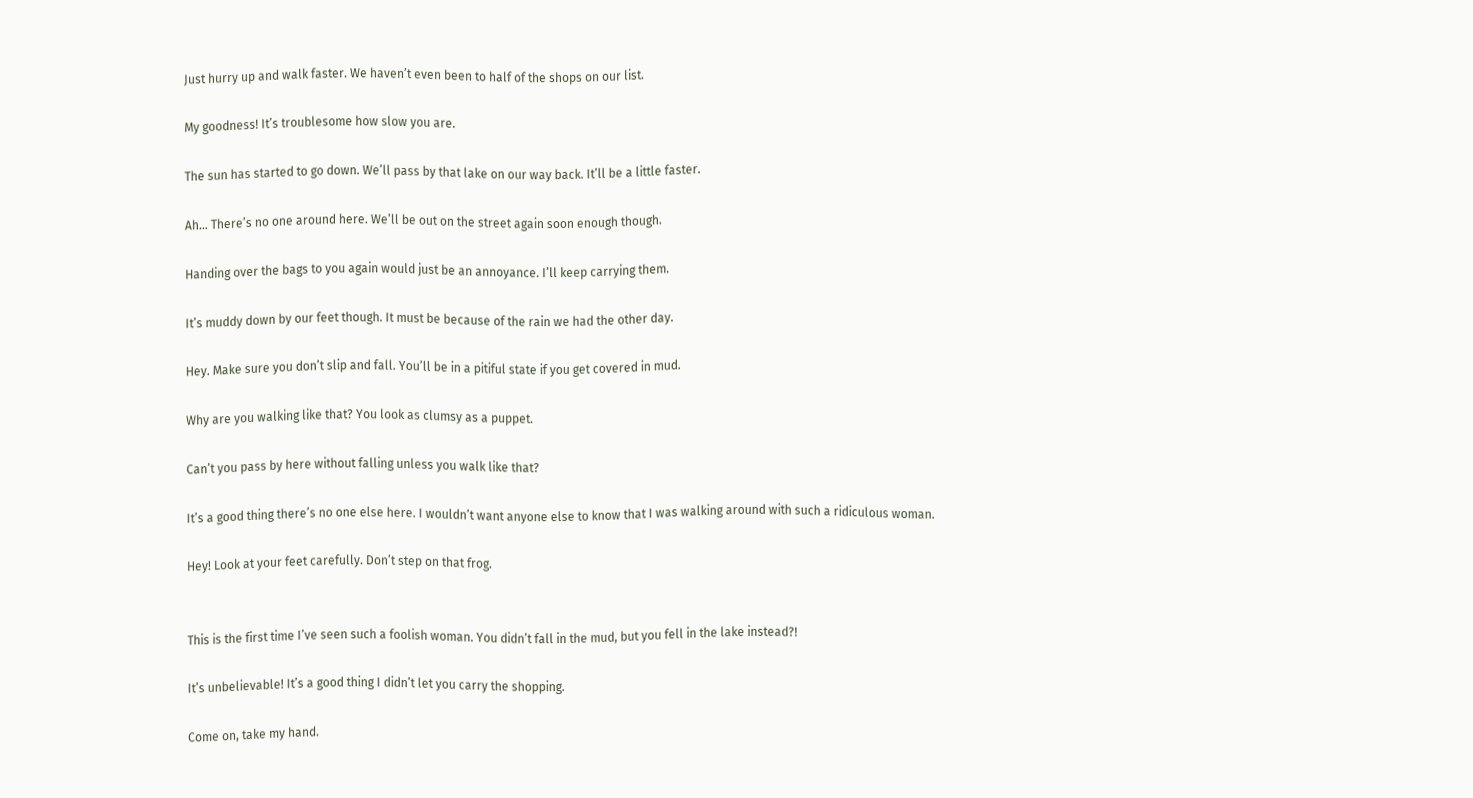Just hurry up and walk faster. We haven’t even been to half of the shops on our list.

My goodness! It’s troublesome how slow you are.

The sun has started to go down. We’ll pass by that lake on our way back. It’ll be a little faster.

Ah… There’s no one around here. We’ll be out on the street again soon enough though.

Handing over the bags to you again would just be an annoyance. I’ll keep carrying them.

It’s muddy down by our feet though. It must be because of the rain we had the other day.

Hey. Make sure you don’t slip and fall. You’ll be in a pitiful state if you get covered in mud.

Why are you walking like that? You look as clumsy as a puppet.

Can’t you pass by here without falling unless you walk like that?

It’s a good thing there’s no one else here. I wouldn’t want anyone else to know that I was walking around with such a ridiculous woman.

Hey! Look at your feet carefully. Don’t step on that frog.


This is the first time I’ve seen such a foolish woman. You didn’t fall in the mud, but you fell in the lake instead?!

It’s unbelievable! It’s a good thing I didn’t let you carry the shopping.

Come on, take my hand.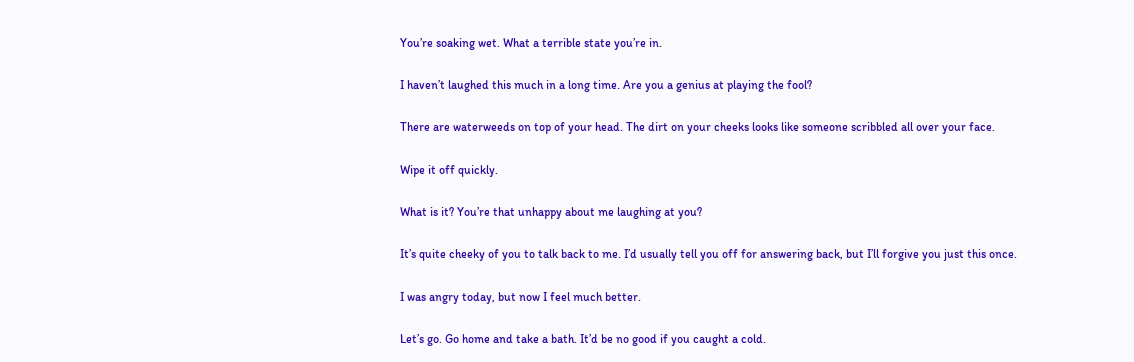You’re soaking wet. What a terrible state you’re in.

I haven’t laughed this much in a long time. Are you a genius at playing the fool?

There are waterweeds on top of your head. The dirt on your cheeks looks like someone scribbled all over your face.

Wipe it off quickly.

What is it? You’re that unhappy about me laughing at you?

It’s quite cheeky of you to talk back to me. I’d usually tell you off for answering back, but I’ll forgive you just this once.

I was angry today, but now I feel much better.

Let’s go. Go home and take a bath. It’d be no good if you caught a cold.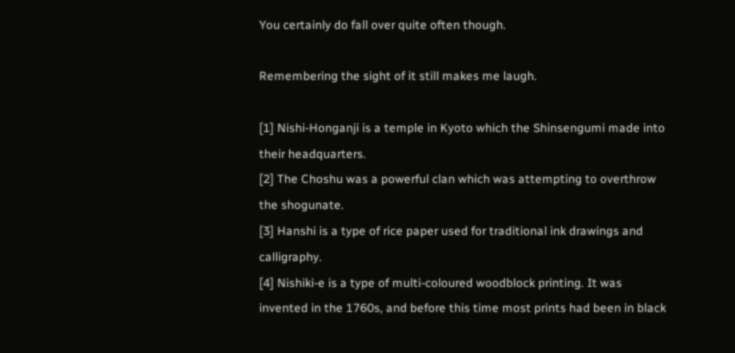You certainly do fall over quite often though.

Remembering the sight of it still makes me laugh.

[1] Nishi-Honganji is a temple in Kyoto which the Shinsengumi made into their headquarters.
[2] The Choshu was a powerful clan which was attempting to overthrow the shogunate.
[3] Hanshi is a type of rice paper used for traditional ink drawings and calligraphy.
[4] Nishiki-e is a type of multi-coloured woodblock printing. It was invented in the 1760s, and before this time most prints had been in black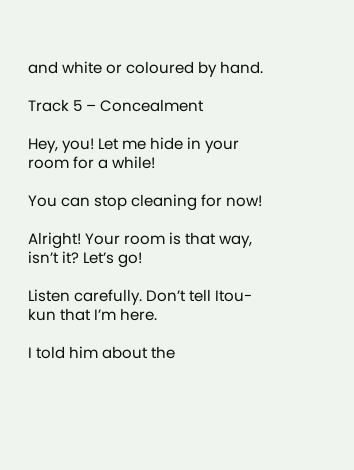and white or coloured by hand.

Track 5 – Concealment

Hey, you! Let me hide in your room for a while!

You can stop cleaning for now!

Alright! Your room is that way, isn’t it? Let’s go!

Listen carefully. Don’t tell Itou-kun that I’m here.

I told him about the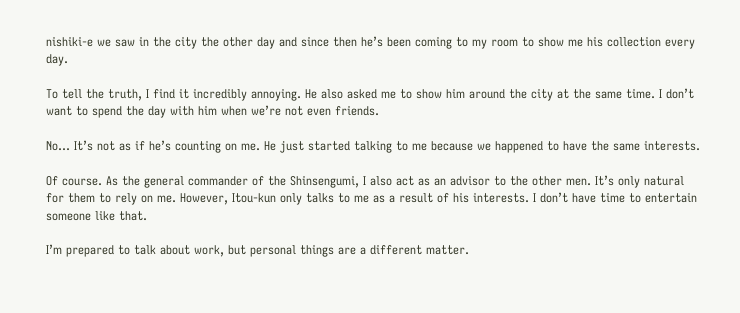nishiki-e we saw in the city the other day and since then he’s been coming to my room to show me his collection every day.

To tell the truth, I find it incredibly annoying. He also asked me to show him around the city at the same time. I don’t want to spend the day with him when we’re not even friends.

No… It’s not as if he’s counting on me. He just started talking to me because we happened to have the same interests.

Of course. As the general commander of the Shinsengumi, I also act as an advisor to the other men. It’s only natural for them to rely on me. However, Itou-kun only talks to me as a result of his interests. I don’t have time to entertain someone like that.

I’m prepared to talk about work, but personal things are a different matter.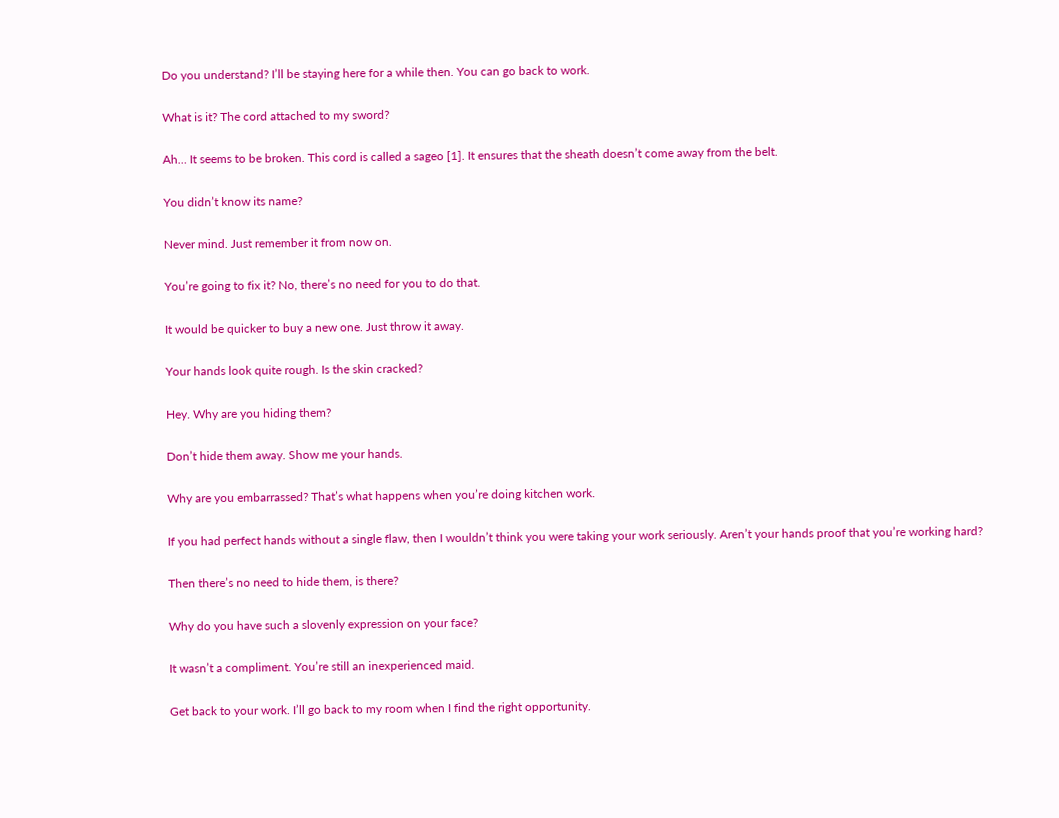Do you understand? I’ll be staying here for a while then. You can go back to work.

What is it? The cord attached to my sword?

Ah… It seems to be broken. This cord is called a sageo [1]. It ensures that the sheath doesn’t come away from the belt.

You didn’t know its name?

Never mind. Just remember it from now on.

You’re going to fix it? No, there’s no need for you to do that.

It would be quicker to buy a new one. Just throw it away.

Your hands look quite rough. Is the skin cracked?

Hey. Why are you hiding them?

Don’t hide them away. Show me your hands.

Why are you embarrassed? That’s what happens when you’re doing kitchen work.

If you had perfect hands without a single flaw, then I wouldn’t think you were taking your work seriously. Aren’t your hands proof that you’re working hard?

Then there’s no need to hide them, is there?

Why do you have such a slovenly expression on your face?

It wasn’t a compliment. You’re still an inexperienced maid.

Get back to your work. I’ll go back to my room when I find the right opportunity.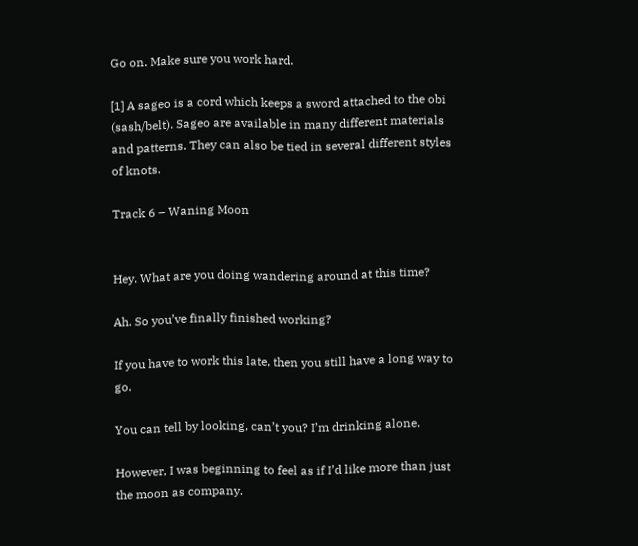Go on. Make sure you work hard.

[1] A sageo is a cord which keeps a sword attached to the obi (sash/belt). Sageo are available in many different materials and patterns. They can also be tied in several different styles of knots.

Track 6 – Waning Moon


Hey. What are you doing wandering around at this time?

Ah. So you’ve finally finished working?

If you have to work this late, then you still have a long way to go.

You can tell by looking, can’t you? I’m drinking alone.

However, I was beginning to feel as if I’d like more than just the moon as company.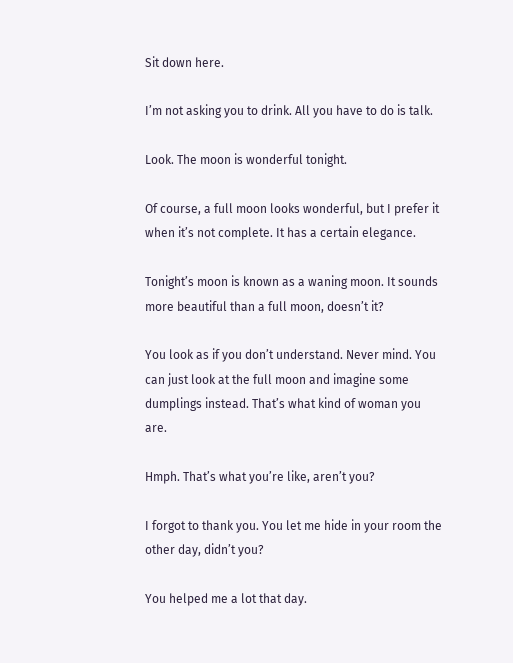Sit down here.

I’m not asking you to drink. All you have to do is talk.

Look. The moon is wonderful tonight.

Of course, a full moon looks wonderful, but I prefer it when it’s not complete. It has a certain elegance.

Tonight’s moon is known as a waning moon. It sounds more beautiful than a full moon, doesn’t it?

You look as if you don’t understand. Never mind. You can just look at the full moon and imagine some dumplings instead. That’s what kind of woman you are.

Hmph. That’s what you’re like, aren’t you?

I forgot to thank you. You let me hide in your room the other day, didn’t you?

You helped me a lot that day.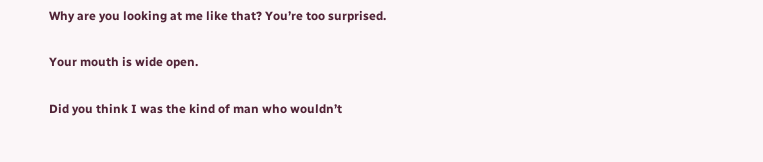Why are you looking at me like that? You’re too surprised.

Your mouth is wide open.

Did you think I was the kind of man who wouldn’t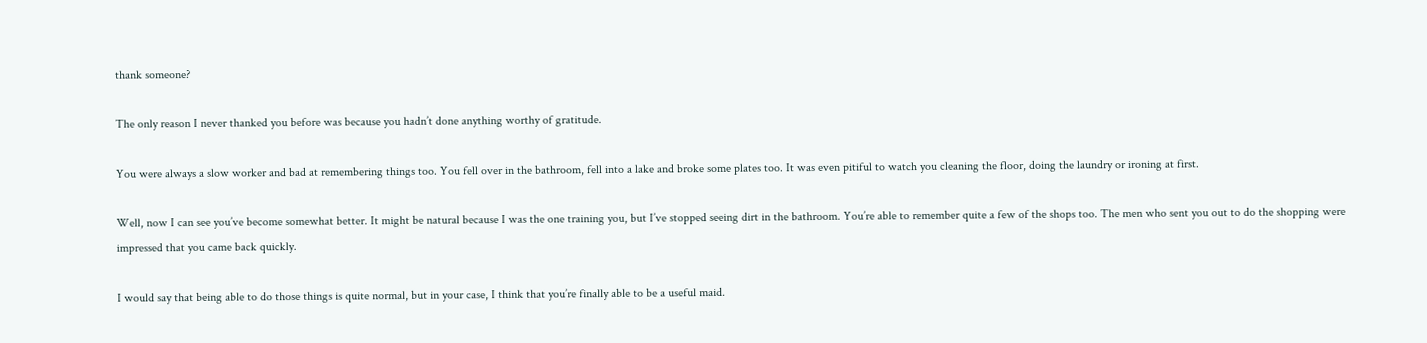thank someone?

The only reason I never thanked you before was because you hadn’t done anything worthy of gratitude.

You were always a slow worker and bad at remembering things too. You fell over in the bathroom, fell into a lake and broke some plates too. It was even pitiful to watch you cleaning the floor, doing the laundry or ironing at first.

Well, now I can see you’ve become somewhat better. It might be natural because I was the one training you, but I’ve stopped seeing dirt in the bathroom. You’re able to remember quite a few of the shops too. The men who sent you out to do the shopping were impressed that you came back quickly.

I would say that being able to do those things is quite normal, but in your case, I think that you’re finally able to be a useful maid.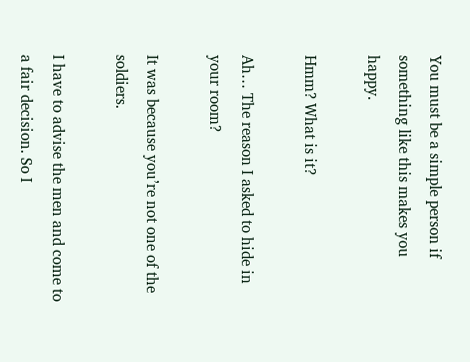You must be a simple person if something like this makes you happy.

Hmm? What is it?

Ah… The reason I asked to hide in your room?

It was because you’re not one of the soldiers.

I have to advise the men and come to a fair decision. So I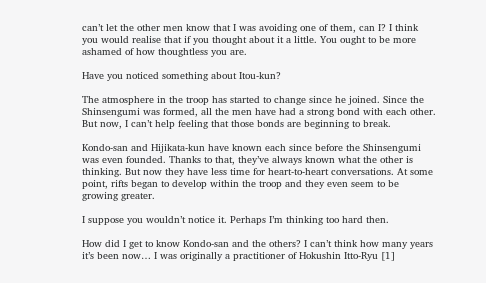can’t let the other men know that I was avoiding one of them, can I? I think you would realise that if you thought about it a little. You ought to be more ashamed of how thoughtless you are.

Have you noticed something about Itou-kun?

The atmosphere in the troop has started to change since he joined. Since the Shinsengumi was formed, all the men have had a strong bond with each other. But now, I can’t help feeling that those bonds are beginning to break.

Kondo-san and Hijikata-kun have known each since before the Shinsengumi was even founded. Thanks to that, they’ve always known what the other is thinking. But now they have less time for heart-to-heart conversations. At some point, rifts began to develop within the troop and they even seem to be growing greater.

I suppose you wouldn’t notice it. Perhaps I’m thinking too hard then.

How did I get to know Kondo-san and the others? I can’t think how many years it’s been now… I was originally a practitioner of Hokushin Itto-Ryu [1]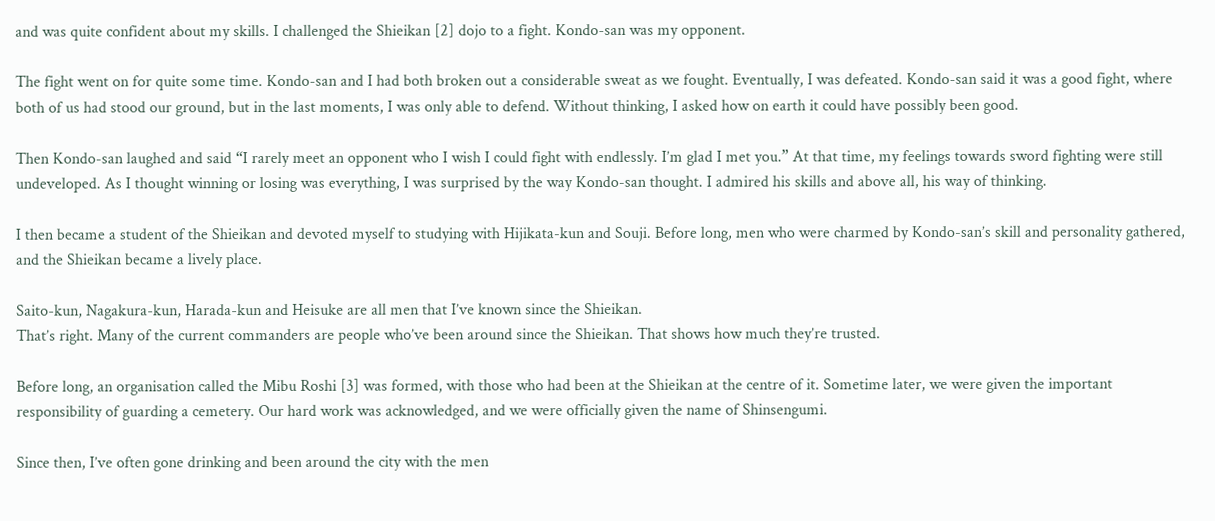and was quite confident about my skills. I challenged the Shieikan [2] dojo to a fight. Kondo-san was my opponent.

The fight went on for quite some time. Kondo-san and I had both broken out a considerable sweat as we fought. Eventually, I was defeated. Kondo-san said it was a good fight, where both of us had stood our ground, but in the last moments, I was only able to defend. Without thinking, I asked how on earth it could have possibly been good.

Then Kondo-san laughed and said “I rarely meet an opponent who I wish I could fight with endlessly. I’m glad I met you.” At that time, my feelings towards sword fighting were still undeveloped. As I thought winning or losing was everything, I was surprised by the way Kondo-san thought. I admired his skills and above all, his way of thinking.

I then became a student of the Shieikan and devoted myself to studying with Hijikata-kun and Souji. Before long, men who were charmed by Kondo-san’s skill and personality gathered, and the Shieikan became a lively place.

Saito-kun, Nagakura-kun, Harada-kun and Heisuke are all men that I’ve known since the Shieikan.
That’s right. Many of the current commanders are people who’ve been around since the Shieikan. That shows how much they’re trusted.

Before long, an organisation called the Mibu Roshi [3] was formed, with those who had been at the Shieikan at the centre of it. Sometime later, we were given the important responsibility of guarding a cemetery. Our hard work was acknowledged, and we were officially given the name of Shinsengumi.

Since then, I’ve often gone drinking and been around the city with the men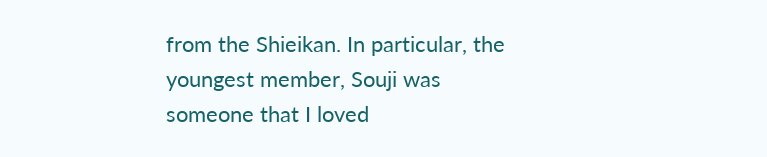from the Shieikan. In particular, the youngest member, Souji was someone that I loved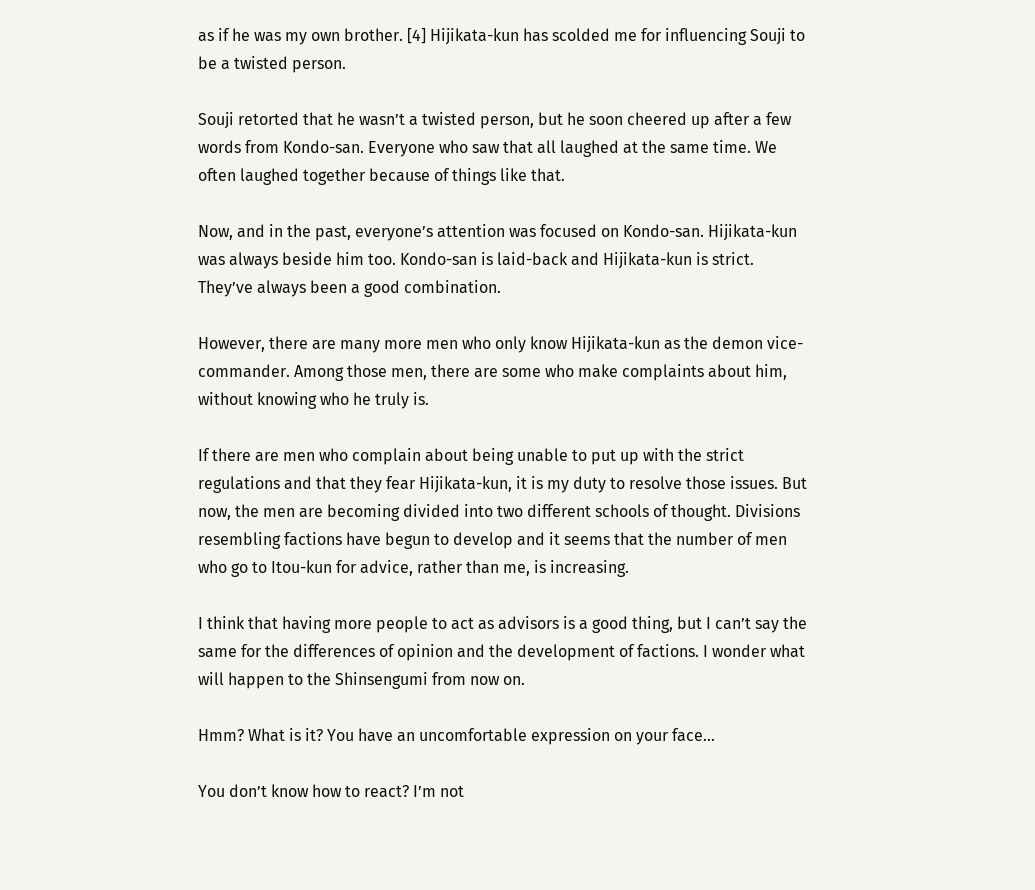as if he was my own brother. [4] Hijikata-kun has scolded me for influencing Souji to be a twisted person.

Souji retorted that he wasn’t a twisted person, but he soon cheered up after a few words from Kondo-san. Everyone who saw that all laughed at the same time. We often laughed together because of things like that.

Now, and in the past, everyone’s attention was focused on Kondo-san. Hijikata-kun was always beside him too. Kondo-san is laid-back and Hijikata-kun is strict. They’ve always been a good combination.

However, there are many more men who only know Hijikata-kun as the demon vice-commander. Among those men, there are some who make complaints about him, without knowing who he truly is.

If there are men who complain about being unable to put up with the strict regulations and that they fear Hijikata-kun, it is my duty to resolve those issues. But now, the men are becoming divided into two different schools of thought. Divisions resembling factions have begun to develop and it seems that the number of men who go to Itou-kun for advice, rather than me, is increasing.

I think that having more people to act as advisors is a good thing, but I can’t say the same for the differences of opinion and the development of factions. I wonder what will happen to the Shinsengumi from now on.

Hmm? What is it? You have an uncomfortable expression on your face…

You don’t know how to react? I’m not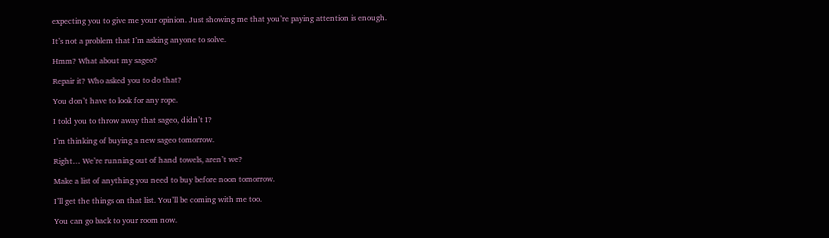expecting you to give me your opinion. Just showing me that you’re paying attention is enough.

It’s not a problem that I’m asking anyone to solve.

Hmm? What about my sageo?

Repair it? Who asked you to do that?

You don’t have to look for any rope.

I told you to throw away that sageo, didn’t I?

I’m thinking of buying a new sageo tomorrow.

Right… We’re running out of hand towels, aren’t we?

Make a list of anything you need to buy before noon tomorrow.

I’ll get the things on that list. You’ll be coming with me too.

You can go back to your room now.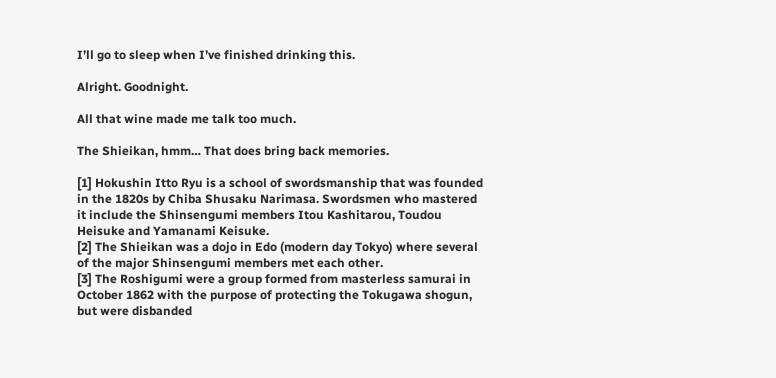I’ll go to sleep when I’ve finished drinking this.

Alright. Goodnight.

All that wine made me talk too much.

The Shieikan, hmm… That does bring back memories.

[1] Hokushin Itto Ryu is a school of swordsmanship that was founded in the 1820s by Chiba Shusaku Narimasa. Swordsmen who mastered it include the Shinsengumi members Itou Kashitarou, Toudou Heisuke and Yamanami Keisuke.
[2] The Shieikan was a dojo in Edo (modern day Tokyo) where several of the major Shinsengumi members met each other.
[3] The Roshigumi were a group formed from masterless samurai in October 1862 with the purpose of protecting the Tokugawa shogun, but were disbanded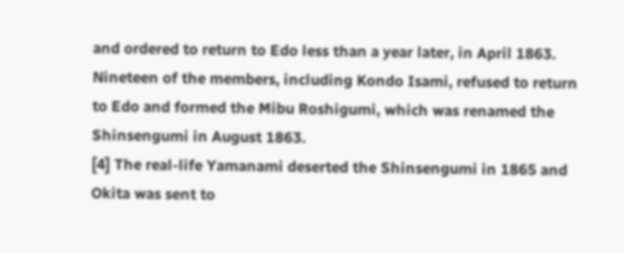and ordered to return to Edo less than a year later, in April 1863. Nineteen of the members, including Kondo Isami, refused to return to Edo and formed the Mibu Roshigumi, which was renamed the Shinsengumi in August 1863.
[4] The real-life Yamanami deserted the Shinsengumi in 1865 and Okita was sent to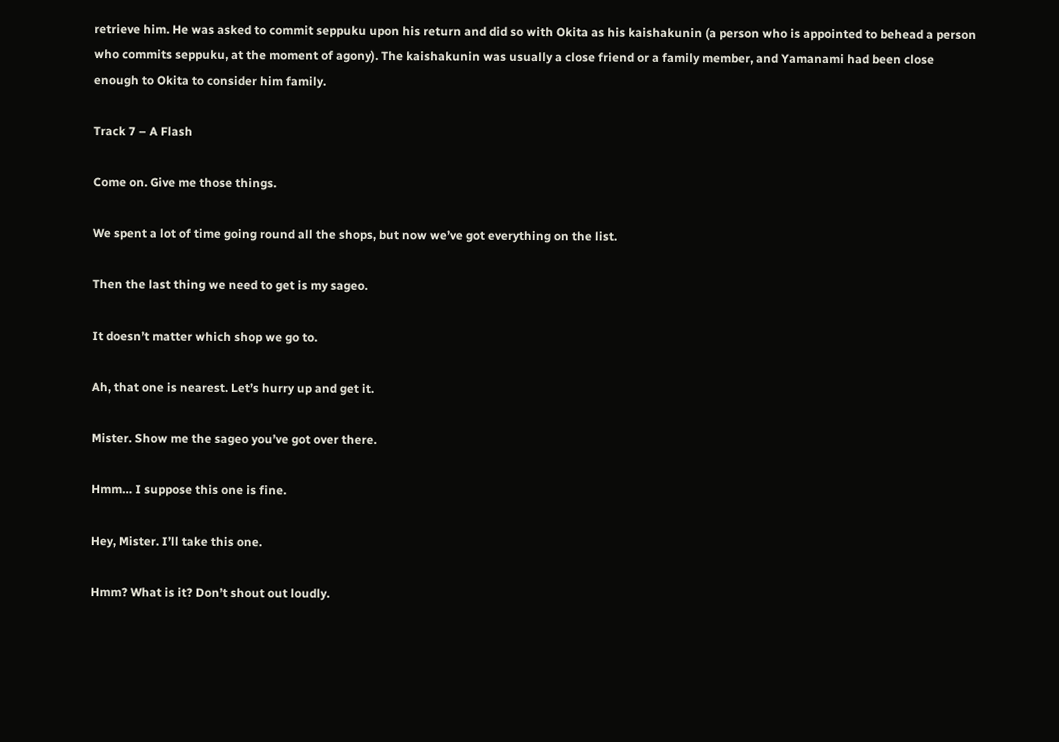retrieve him. He was asked to commit seppuku upon his return and did so with Okita as his kaishakunin (a person who is appointed to behead a person who commits seppuku, at the moment of agony). The kaishakunin was usually a close friend or a family member, and Yamanami had been close enough to Okita to consider him family.

Track 7 – A Flash

Come on. Give me those things.

We spent a lot of time going round all the shops, but now we’ve got everything on the list.

Then the last thing we need to get is my sageo.

It doesn’t matter which shop we go to.

Ah, that one is nearest. Let’s hurry up and get it.

Mister. Show me the sageo you’ve got over there.

Hmm… I suppose this one is fine.

Hey, Mister. I’ll take this one.

Hmm? What is it? Don’t shout out loudly.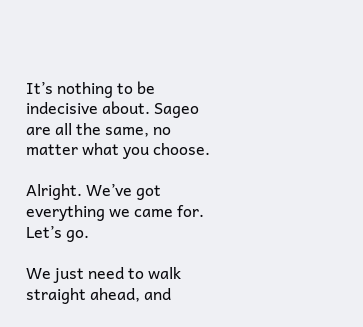It’s nothing to be indecisive about. Sageo are all the same, no matter what you choose.

Alright. We’ve got everything we came for. Let’s go.

We just need to walk straight ahead, and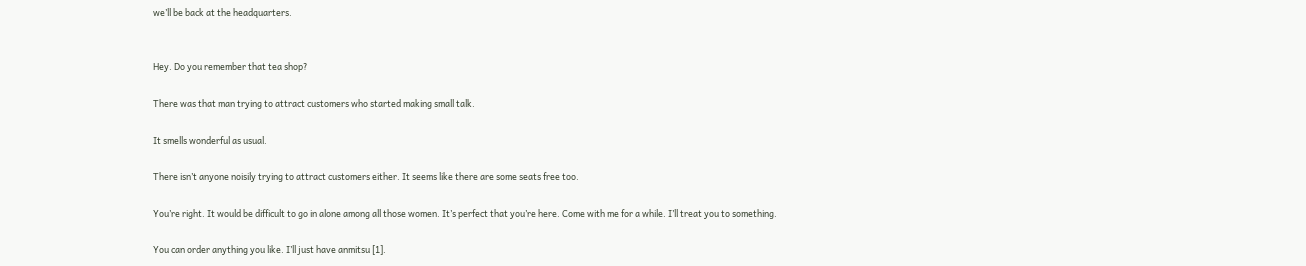we’ll be back at the headquarters.


Hey. Do you remember that tea shop?

There was that man trying to attract customers who started making small talk.

It smells wonderful as usual.

There isn’t anyone noisily trying to attract customers either. It seems like there are some seats free too.

You’re right. It would be difficult to go in alone among all those women. It’s perfect that you’re here. Come with me for a while. I’ll treat you to something.

You can order anything you like. I’ll just have anmitsu [1].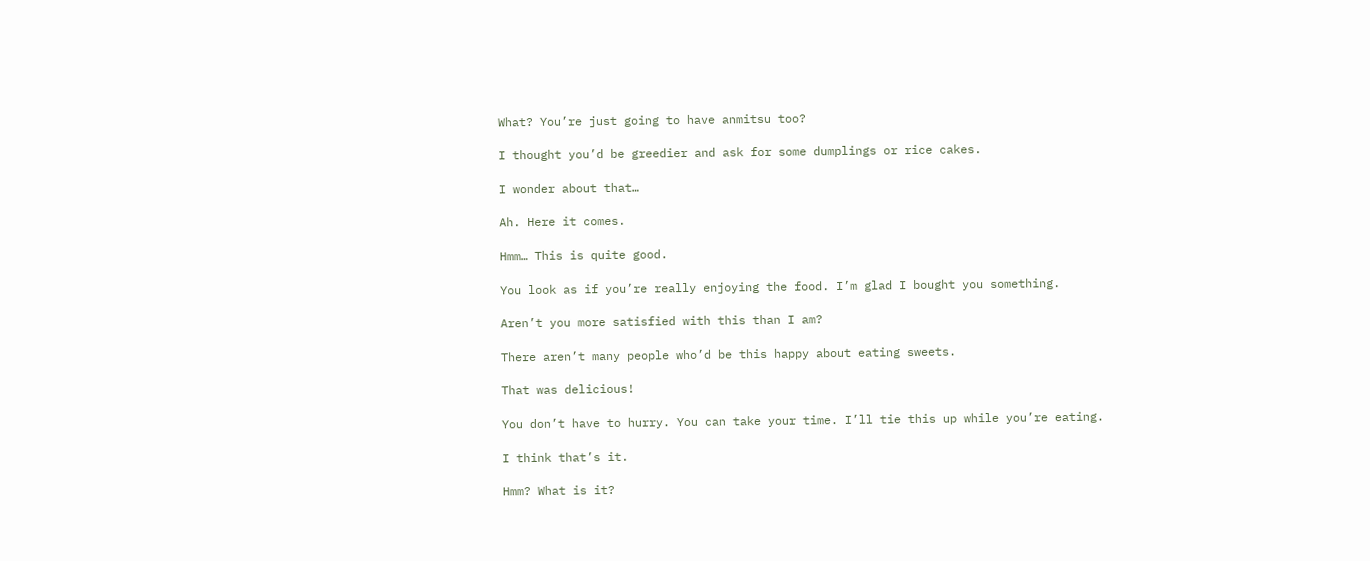What? You’re just going to have anmitsu too?

I thought you’d be greedier and ask for some dumplings or rice cakes.

I wonder about that…

Ah. Here it comes.

Hmm… This is quite good.

You look as if you’re really enjoying the food. I’m glad I bought you something.

Aren’t you more satisfied with this than I am?

There aren’t many people who’d be this happy about eating sweets.

That was delicious!

You don’t have to hurry. You can take your time. I’ll tie this up while you’re eating.

I think that’s it.

Hmm? What is it?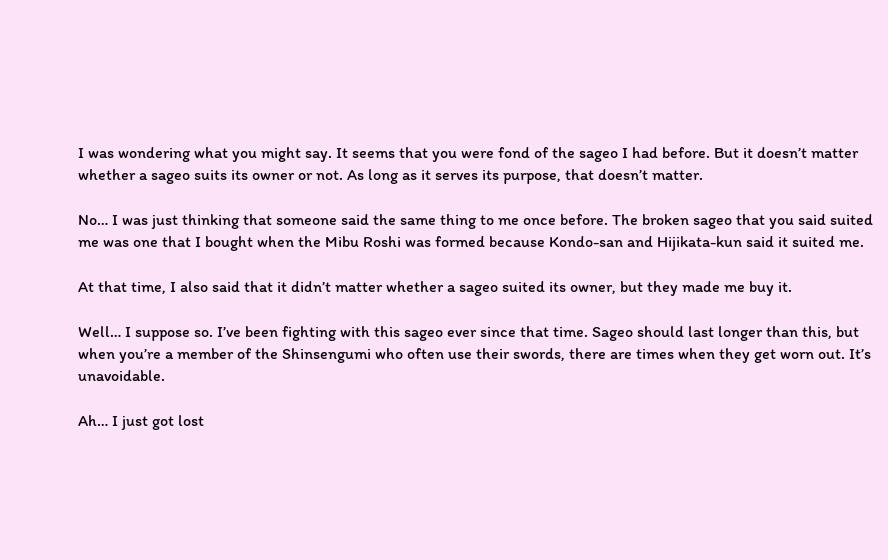I was wondering what you might say. It seems that you were fond of the sageo I had before. But it doesn’t matter whether a sageo suits its owner or not. As long as it serves its purpose, that doesn’t matter.

No… I was just thinking that someone said the same thing to me once before. The broken sageo that you said suited me was one that I bought when the Mibu Roshi was formed because Kondo-san and Hijikata-kun said it suited me.

At that time, I also said that it didn’t matter whether a sageo suited its owner, but they made me buy it.

Well… I suppose so. I’ve been fighting with this sageo ever since that time. Sageo should last longer than this, but when you’re a member of the Shinsengumi who often use their swords, there are times when they get worn out. It’s unavoidable.

Ah… I just got lost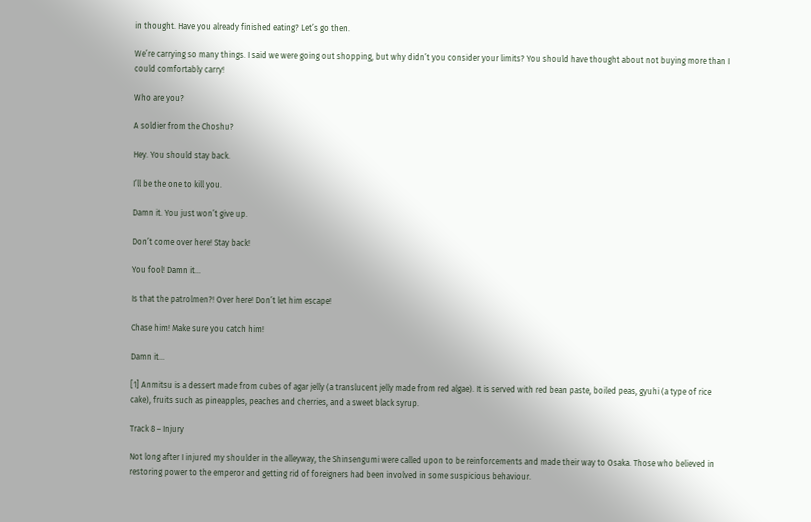in thought. Have you already finished eating? Let’s go then.

We’re carrying so many things. I said we were going out shopping, but why didn’t you consider your limits? You should have thought about not buying more than I could comfortably carry!

Who are you?

A soldier from the Choshu?

Hey. You should stay back.

I’ll be the one to kill you.

Damn it. You just won’t give up.

Don’t come over here! Stay back!

You fool! Damn it…

Is that the patrolmen?! Over here! Don’t let him escape!

Chase him! Make sure you catch him!

Damn it…

[1] Anmitsu is a dessert made from cubes of agar jelly (a translucent jelly made from red algae). It is served with red bean paste, boiled peas, gyuhi (a type of rice cake), fruits such as pineapples, peaches and cherries, and a sweet black syrup.

Track 8 – Injury

Not long after I injured my shoulder in the alleyway, the Shinsengumi were called upon to be reinforcements and made their way to Osaka. Those who believed in restoring power to the emperor and getting rid of foreigners had been involved in some suspicious behaviour.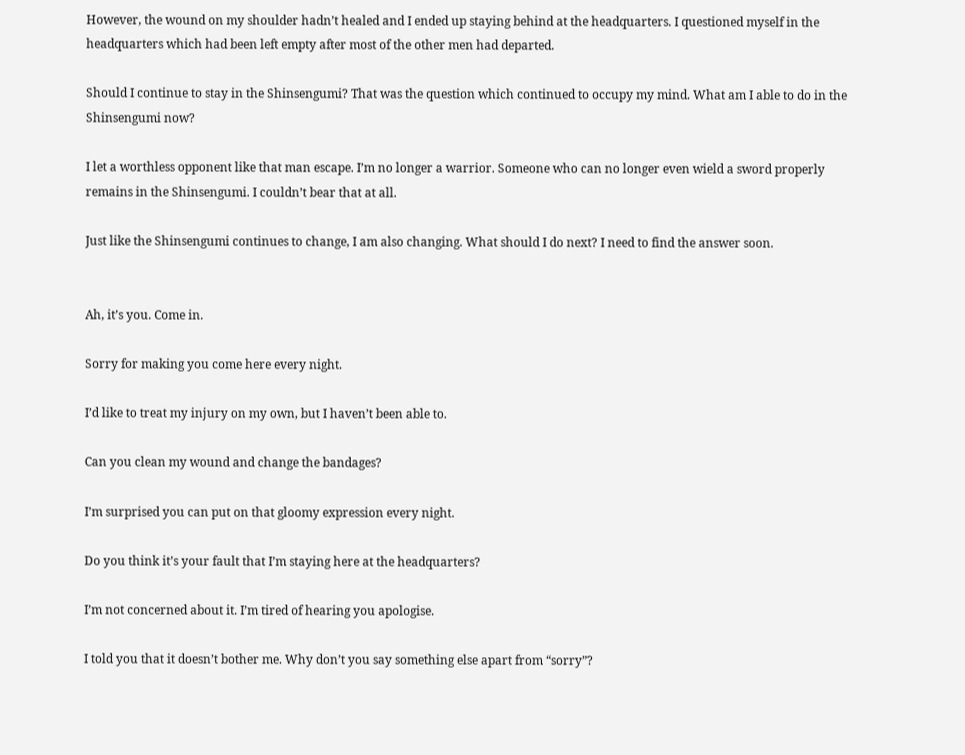However, the wound on my shoulder hadn’t healed and I ended up staying behind at the headquarters. I questioned myself in the headquarters which had been left empty after most of the other men had departed.

Should I continue to stay in the Shinsengumi? That was the question which continued to occupy my mind. What am I able to do in the Shinsengumi now?

I let a worthless opponent like that man escape. I’m no longer a warrior. Someone who can no longer even wield a sword properly remains in the Shinsengumi. I couldn’t bear that at all.

Just like the Shinsengumi continues to change, I am also changing. What should I do next? I need to find the answer soon.


Ah, it’s you. Come in.

Sorry for making you come here every night.

I’d like to treat my injury on my own, but I haven’t been able to.

Can you clean my wound and change the bandages?

I’m surprised you can put on that gloomy expression every night.

Do you think it’s your fault that I’m staying here at the headquarters?

I’m not concerned about it. I’m tired of hearing you apologise.

I told you that it doesn’t bother me. Why don’t you say something else apart from “sorry”?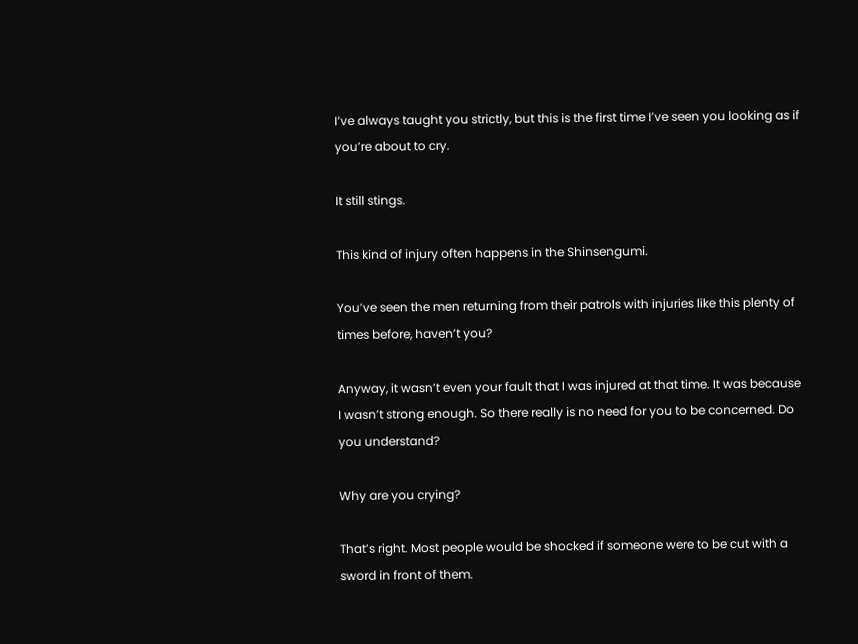I’ve always taught you strictly, but this is the first time I’ve seen you looking as if you’re about to cry.

It still stings.

This kind of injury often happens in the Shinsengumi.

You’ve seen the men returning from their patrols with injuries like this plenty of times before, haven’t you?

Anyway, it wasn’t even your fault that I was injured at that time. It was because I wasn’t strong enough. So there really is no need for you to be concerned. Do you understand?

Why are you crying?

That’s right. Most people would be shocked if someone were to be cut with a sword in front of them.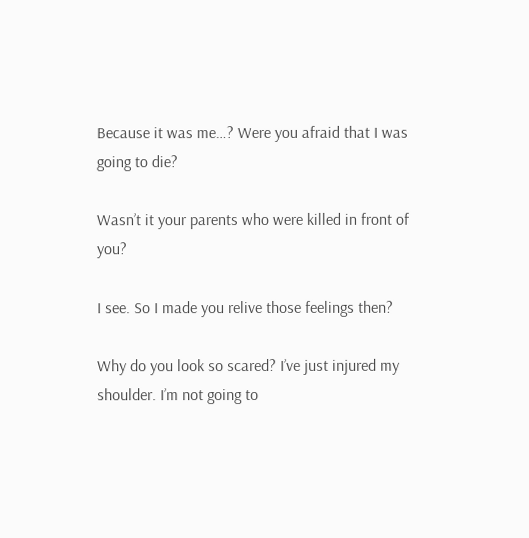Because it was me…? Were you afraid that I was going to die?

Wasn’t it your parents who were killed in front of you?

I see. So I made you relive those feelings then?

Why do you look so scared? I’ve just injured my shoulder. I’m not going to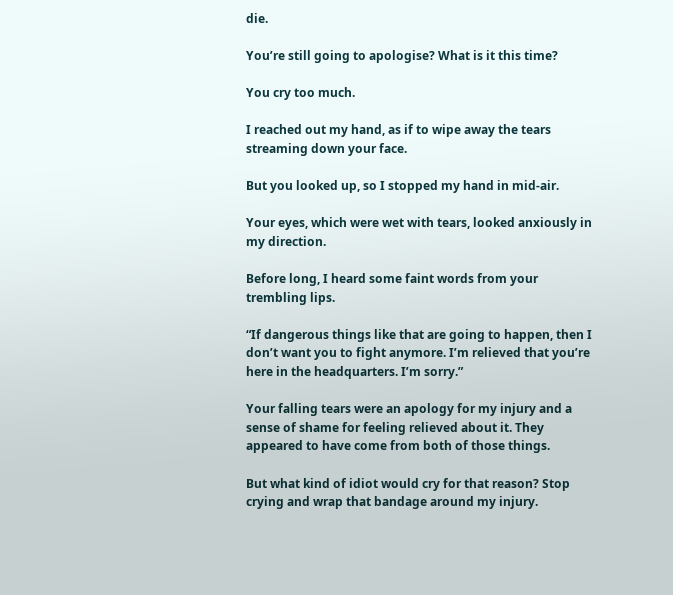die.

You’re still going to apologise? What is it this time?

You cry too much.

I reached out my hand, as if to wipe away the tears streaming down your face.

But you looked up, so I stopped my hand in mid-air.

Your eyes, which were wet with tears, looked anxiously in my direction.

Before long, I heard some faint words from your trembling lips.

“If dangerous things like that are going to happen, then I don’t want you to fight anymore. I’m relieved that you’re here in the headquarters. I’m sorry.”

Your falling tears were an apology for my injury and a sense of shame for feeling relieved about it. They appeared to have come from both of those things.

But what kind of idiot would cry for that reason? Stop crying and wrap that bandage around my injury.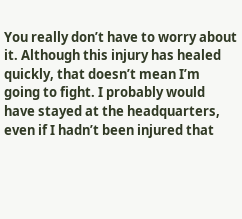You really don’t have to worry about it. Although this injury has healed quickly, that doesn’t mean I’m going to fight. I probably would have stayed at the headquarters, even if I hadn’t been injured that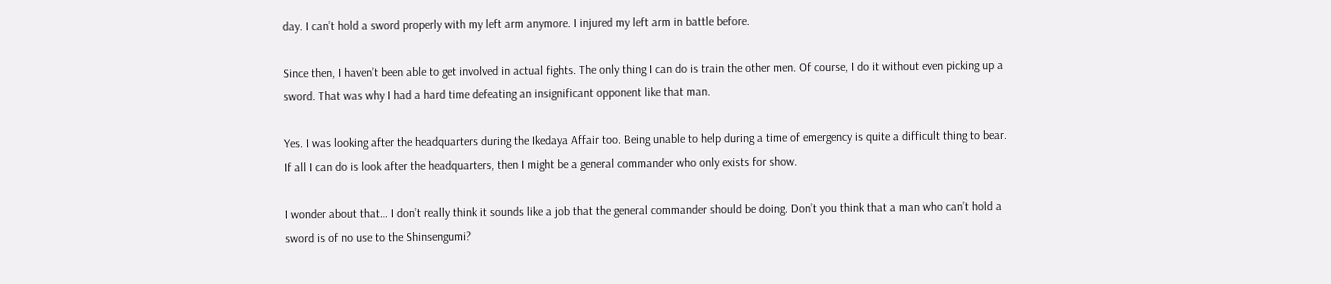day. I can’t hold a sword properly with my left arm anymore. I injured my left arm in battle before.

Since then, I haven’t been able to get involved in actual fights. The only thing I can do is train the other men. Of course, I do it without even picking up a sword. That was why I had a hard time defeating an insignificant opponent like that man.

Yes. I was looking after the headquarters during the Ikedaya Affair too. Being unable to help during a time of emergency is quite a difficult thing to bear. If all I can do is look after the headquarters, then I might be a general commander who only exists for show.

I wonder about that… I don’t really think it sounds like a job that the general commander should be doing. Don’t you think that a man who can’t hold a sword is of no use to the Shinsengumi?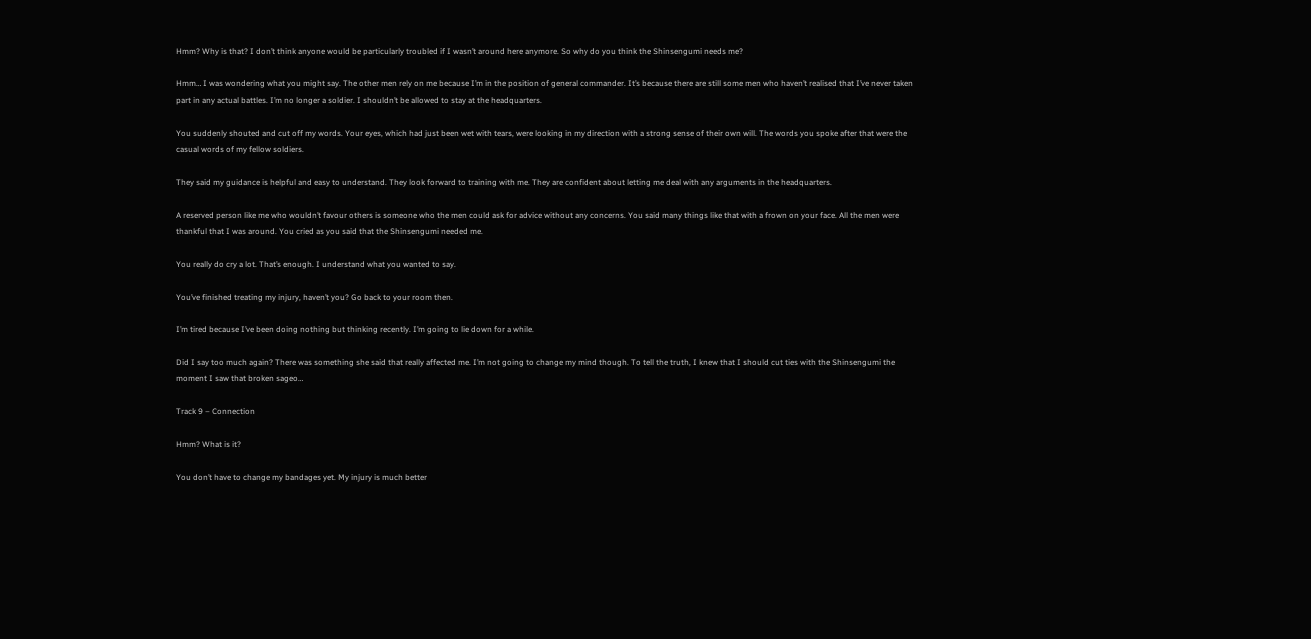Hmm? Why is that? I don’t think anyone would be particularly troubled if I wasn’t around here anymore. So why do you think the Shinsengumi needs me?

Hmm… I was wondering what you might say. The other men rely on me because I’m in the position of general commander. It’s because there are still some men who haven’t realised that I’ve never taken part in any actual battles. I’m no longer a soldier. I shouldn’t be allowed to stay at the headquarters.

You suddenly shouted and cut off my words. Your eyes, which had just been wet with tears, were looking in my direction with a strong sense of their own will. The words you spoke after that were the casual words of my fellow soldiers.

They said my guidance is helpful and easy to understand. They look forward to training with me. They are confident about letting me deal with any arguments in the headquarters.

A reserved person like me who wouldn’t favour others is someone who the men could ask for advice without any concerns. You said many things like that with a frown on your face. All the men were thankful that I was around. You cried as you said that the Shinsengumi needed me.

You really do cry a lot. That’s enough. I understand what you wanted to say.

You’ve finished treating my injury, haven’t you? Go back to your room then.

I’m tired because I’ve been doing nothing but thinking recently. I’m going to lie down for a while.

Did I say too much again? There was something she said that really affected me. I’m not going to change my mind though. To tell the truth, I knew that I should cut ties with the Shinsengumi the moment I saw that broken sageo…

Track 9 – Connection

Hmm? What is it?

You don’t have to change my bandages yet. My injury is much better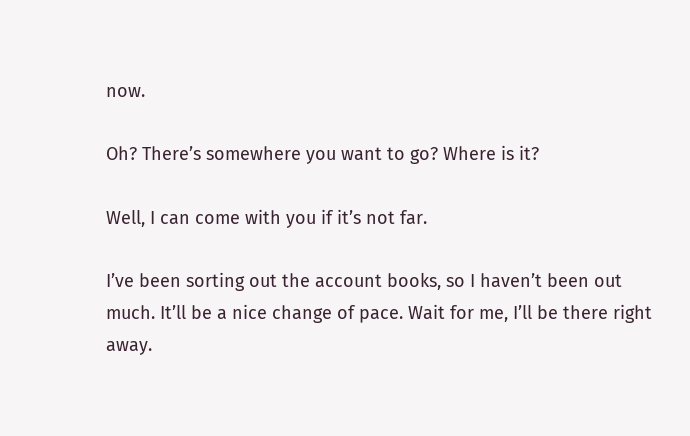now.

Oh? There’s somewhere you want to go? Where is it?

Well, I can come with you if it’s not far.

I’ve been sorting out the account books, so I haven’t been out much. It’ll be a nice change of pace. Wait for me, I’ll be there right away.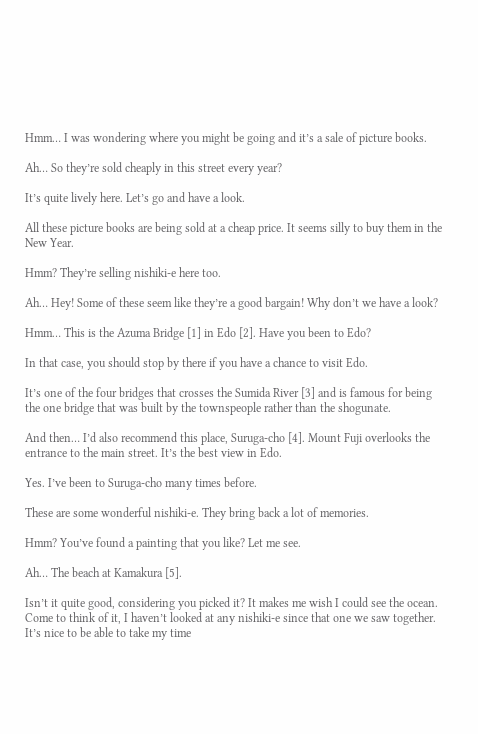Hmm… I was wondering where you might be going and it’s a sale of picture books.

Ah… So they’re sold cheaply in this street every year?

It’s quite lively here. Let’s go and have a look.

All these picture books are being sold at a cheap price. It seems silly to buy them in the New Year.

Hmm? They’re selling nishiki-e here too.

Ah… Hey! Some of these seem like they’re a good bargain! Why don’t we have a look?

Hmm… This is the Azuma Bridge [1] in Edo [2]. Have you been to Edo?

In that case, you should stop by there if you have a chance to visit Edo.

It’s one of the four bridges that crosses the Sumida River [3] and is famous for being the one bridge that was built by the townspeople rather than the shogunate.

And then… I’d also recommend this place, Suruga-cho [4]. Mount Fuji overlooks the entrance to the main street. It’s the best view in Edo.

Yes. I’ve been to Suruga-cho many times before.

These are some wonderful nishiki-e. They bring back a lot of memories.

Hmm? You’ve found a painting that you like? Let me see.

Ah… The beach at Kamakura [5].

Isn’t it quite good, considering you picked it? It makes me wish I could see the ocean. Come to think of it, I haven’t looked at any nishiki-e since that one we saw together. It’s nice to be able to take my time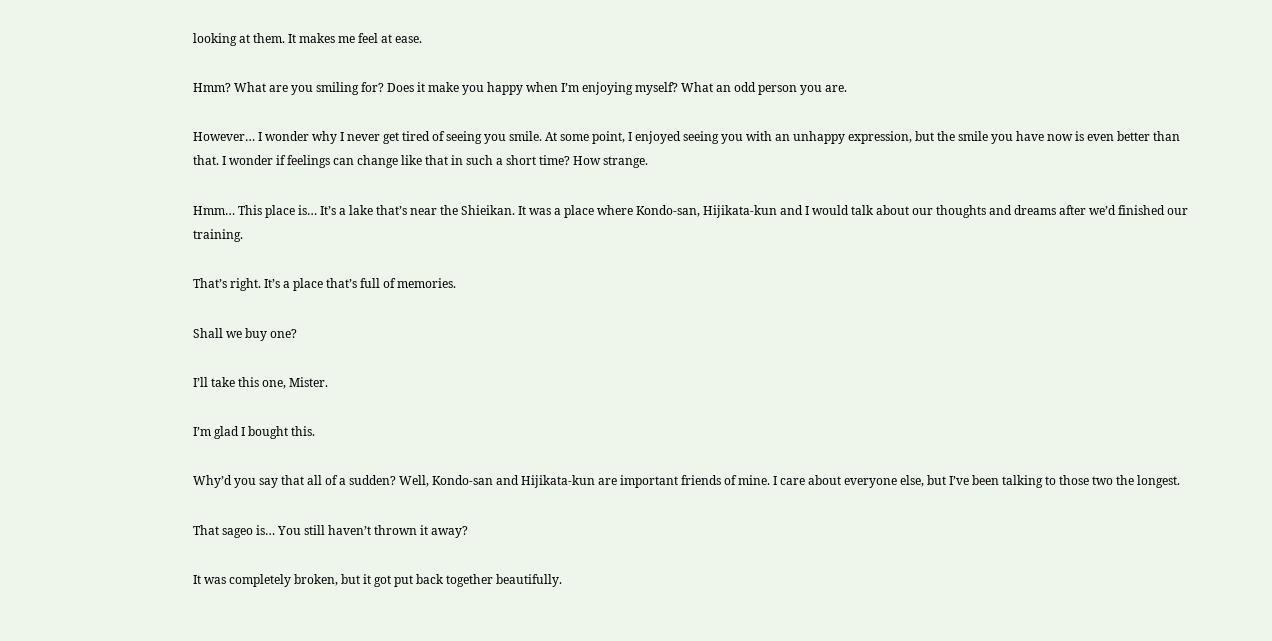looking at them. It makes me feel at ease.

Hmm? What are you smiling for? Does it make you happy when I’m enjoying myself? What an odd person you are.

However… I wonder why I never get tired of seeing you smile. At some point, I enjoyed seeing you with an unhappy expression, but the smile you have now is even better than that. I wonder if feelings can change like that in such a short time? How strange.

Hmm… This place is… It’s a lake that’s near the Shieikan. It was a place where Kondo-san, Hijikata-kun and I would talk about our thoughts and dreams after we’d finished our training.

That’s right. It’s a place that’s full of memories.

Shall we buy one?

I’ll take this one, Mister.

I’m glad I bought this.

Why’d you say that all of a sudden? Well, Kondo-san and Hijikata-kun are important friends of mine. I care about everyone else, but I’ve been talking to those two the longest.

That sageo is… You still haven’t thrown it away?

It was completely broken, but it got put back together beautifully.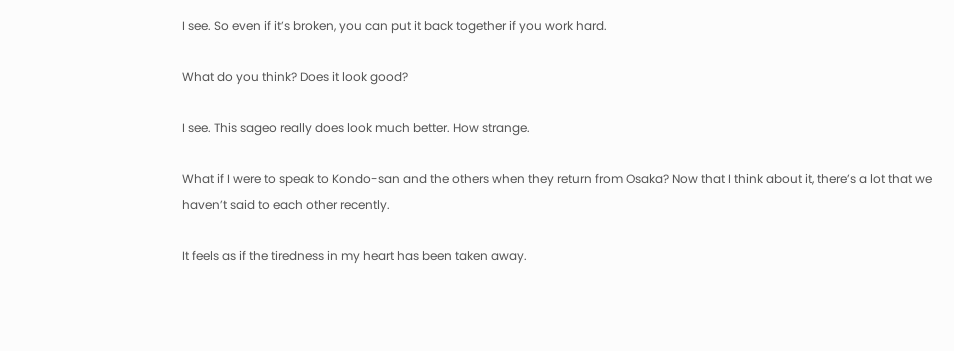I see. So even if it’s broken, you can put it back together if you work hard.

What do you think? Does it look good?

I see. This sageo really does look much better. How strange.

What if I were to speak to Kondo-san and the others when they return from Osaka? Now that I think about it, there’s a lot that we haven’t said to each other recently.

It feels as if the tiredness in my heart has been taken away.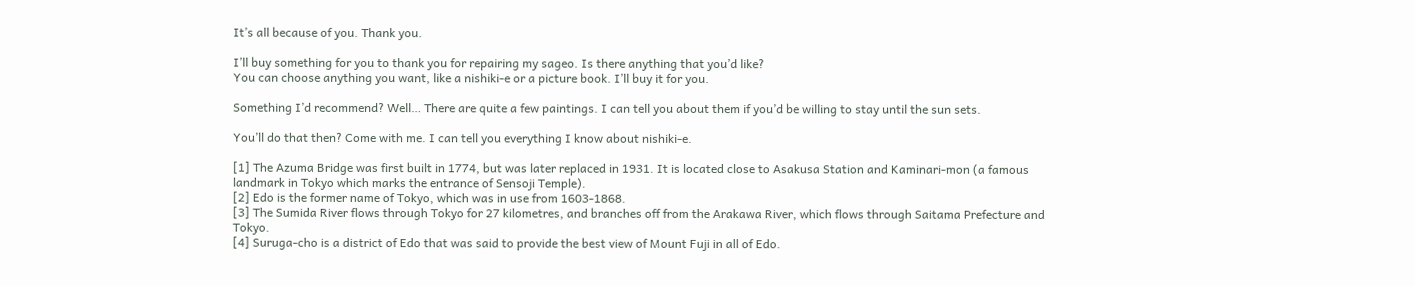It’s all because of you. Thank you.

I’ll buy something for you to thank you for repairing my sageo. Is there anything that you’d like?
You can choose anything you want, like a nishiki-e or a picture book. I’ll buy it for you.

Something I’d recommend? Well… There are quite a few paintings. I can tell you about them if you’d be willing to stay until the sun sets.

You’ll do that then? Come with me. I can tell you everything I know about nishiki-e.

[1] The Azuma Bridge was first built in 1774, but was later replaced in 1931. It is located close to Asakusa Station and Kaminari-mon (a famous landmark in Tokyo which marks the entrance of Sensoji Temple).
[2] Edo is the former name of Tokyo, which was in use from 1603-1868.
[3] The Sumida River flows through Tokyo for 27 kilometres, and branches off from the Arakawa River, which flows through Saitama Prefecture and Tokyo.
[4] Suruga-cho is a district of Edo that was said to provide the best view of Mount Fuji in all of Edo.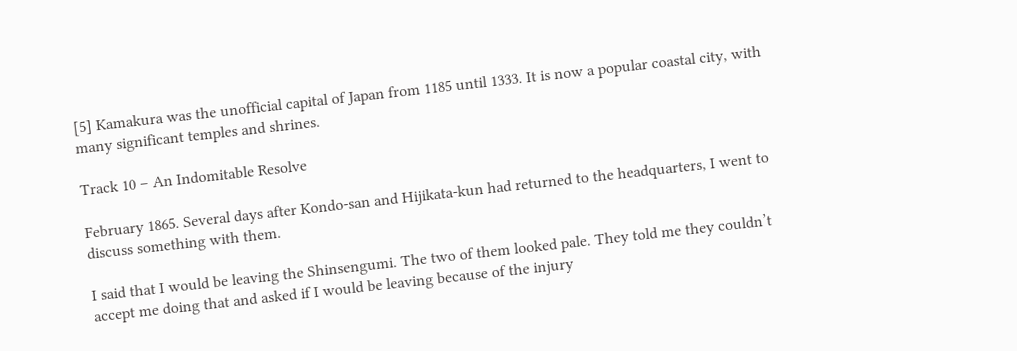[5] Kamakura was the unofficial capital of Japan from 1185 until 1333. It is now a popular coastal city, with many significant temples and shrines.

Track 10 – An Indomitable Resolve

February 1865. Several days after Kondo-san and Hijikata-kun had returned to the headquarters, I went to discuss something with them.

I said that I would be leaving the Shinsengumi. The two of them looked pale. They told me they couldn’t accept me doing that and asked if I would be leaving because of the injury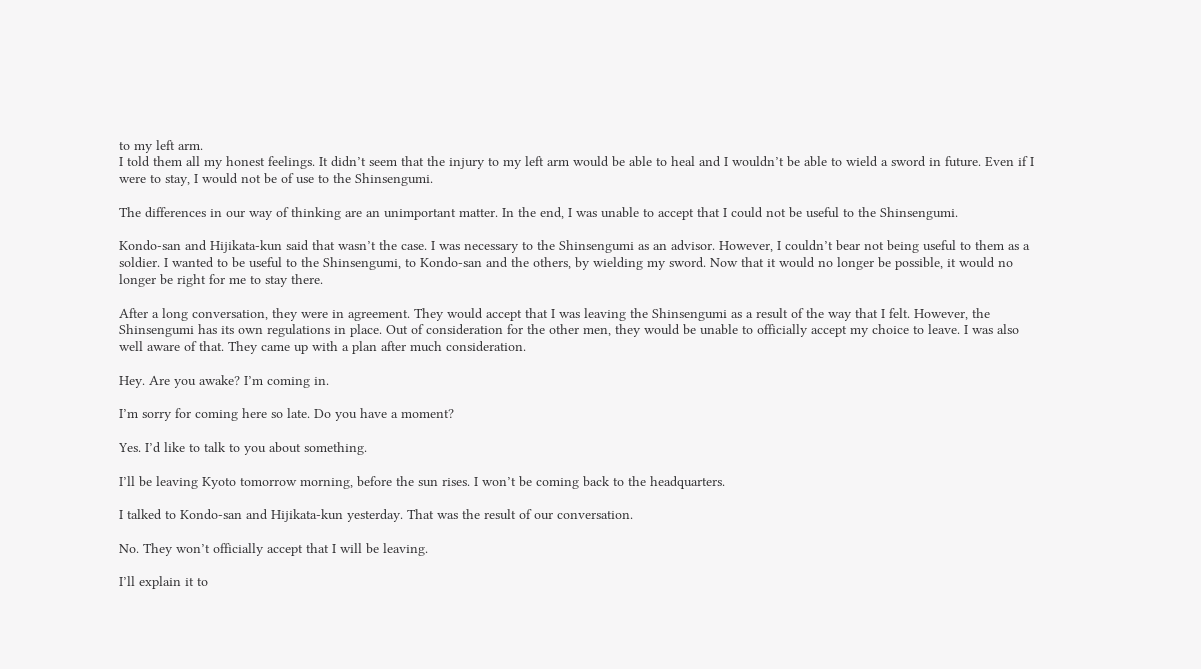to my left arm.
I told them all my honest feelings. It didn’t seem that the injury to my left arm would be able to heal and I wouldn’t be able to wield a sword in future. Even if I were to stay, I would not be of use to the Shinsengumi.

The differences in our way of thinking are an unimportant matter. In the end, I was unable to accept that I could not be useful to the Shinsengumi.

Kondo-san and Hijikata-kun said that wasn’t the case. I was necessary to the Shinsengumi as an advisor. However, I couldn’t bear not being useful to them as a soldier. I wanted to be useful to the Shinsengumi, to Kondo-san and the others, by wielding my sword. Now that it would no longer be possible, it would no longer be right for me to stay there.

After a long conversation, they were in agreement. They would accept that I was leaving the Shinsengumi as a result of the way that I felt. However, the Shinsengumi has its own regulations in place. Out of consideration for the other men, they would be unable to officially accept my choice to leave. I was also well aware of that. They came up with a plan after much consideration.

Hey. Are you awake? I’m coming in.

I’m sorry for coming here so late. Do you have a moment?

Yes. I’d like to talk to you about something.

I’ll be leaving Kyoto tomorrow morning, before the sun rises. I won’t be coming back to the headquarters.

I talked to Kondo-san and Hijikata-kun yesterday. That was the result of our conversation.

No. They won’t officially accept that I will be leaving.

I’ll explain it to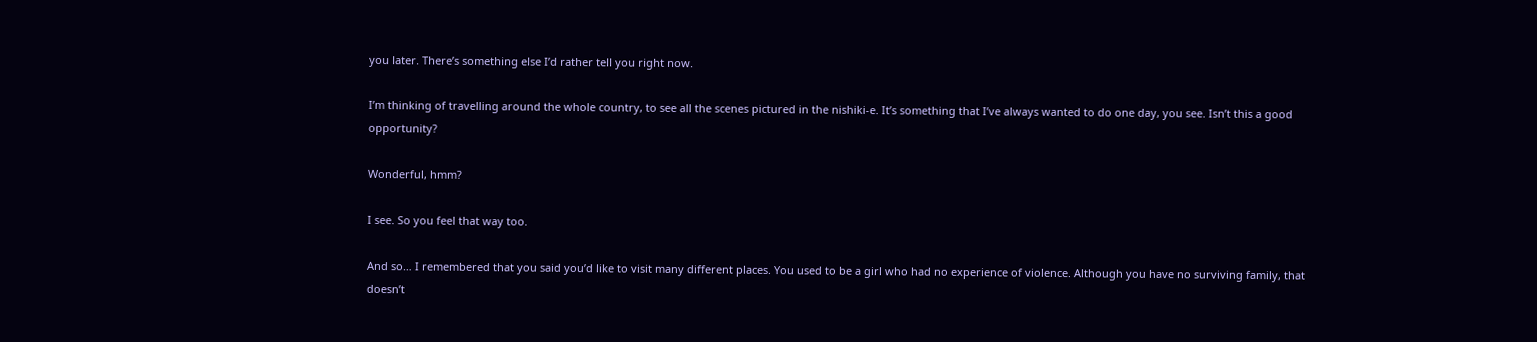you later. There’s something else I’d rather tell you right now.

I’m thinking of travelling around the whole country, to see all the scenes pictured in the nishiki-e. It’s something that I’ve always wanted to do one day, you see. Isn’t this a good opportunity?

Wonderful, hmm?

I see. So you feel that way too.

And so… I remembered that you said you’d like to visit many different places. You used to be a girl who had no experience of violence. Although you have no surviving family, that doesn’t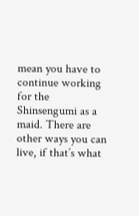mean you have to continue working for the Shinsengumi as a maid. There are other ways you can live, if that’s what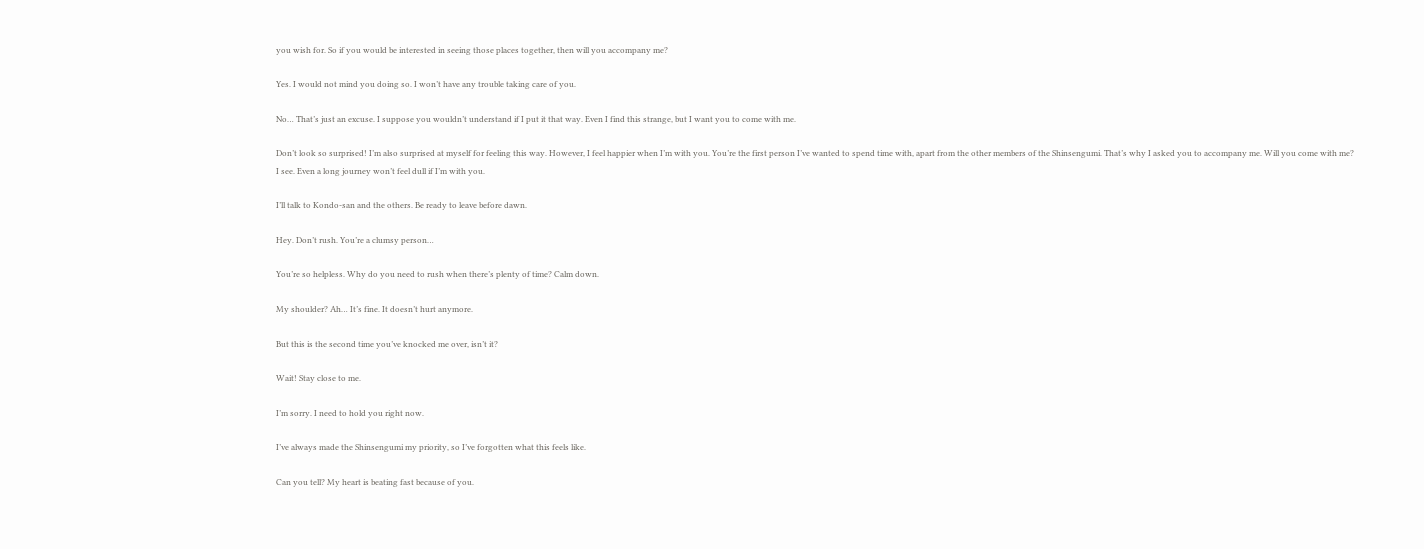you wish for. So if you would be interested in seeing those places together, then will you accompany me?

Yes. I would not mind you doing so. I won’t have any trouble taking care of you.

No… That’s just an excuse. I suppose you wouldn’t understand if I put it that way. Even I find this strange, but I want you to come with me.

Don’t look so surprised! I’m also surprised at myself for feeling this way. However, I feel happier when I’m with you. You’re the first person I’ve wanted to spend time with, apart from the other members of the Shinsengumi. That’s why I asked you to accompany me. Will you come with me?
I see. Even a long journey won’t feel dull if I’m with you.

I’ll talk to Kondo-san and the others. Be ready to leave before dawn.

Hey. Don’t rush. You’re a clumsy person…

You’re so helpless. Why do you need to rush when there’s plenty of time? Calm down.

My shoulder? Ah… It’s fine. It doesn’t hurt anymore.

But this is the second time you’ve knocked me over, isn’t it?

Wait! Stay close to me.

I’m sorry. I need to hold you right now.

I’ve always made the Shinsengumi my priority, so I’ve forgotten what this feels like.

Can you tell? My heart is beating fast because of you.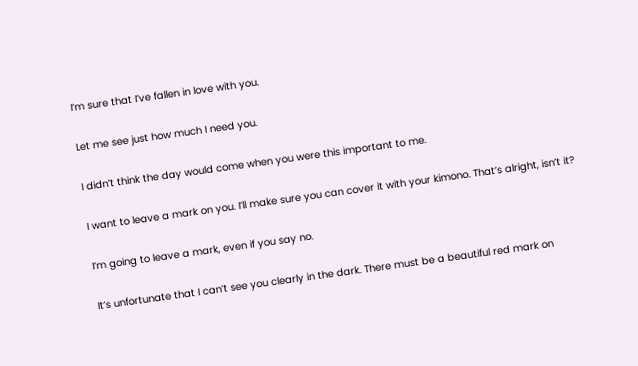I’m sure that I’ve fallen in love with you.

Let me see just how much I need you.

I didn’t think the day would come when you were this important to me.

I want to leave a mark on you. I’ll make sure you can cover it with your kimono. That’s alright, isn’t it?

I’m going to leave a mark, even if you say no.

It’s unfortunate that I can’t see you clearly in the dark. There must be a beautiful red mark on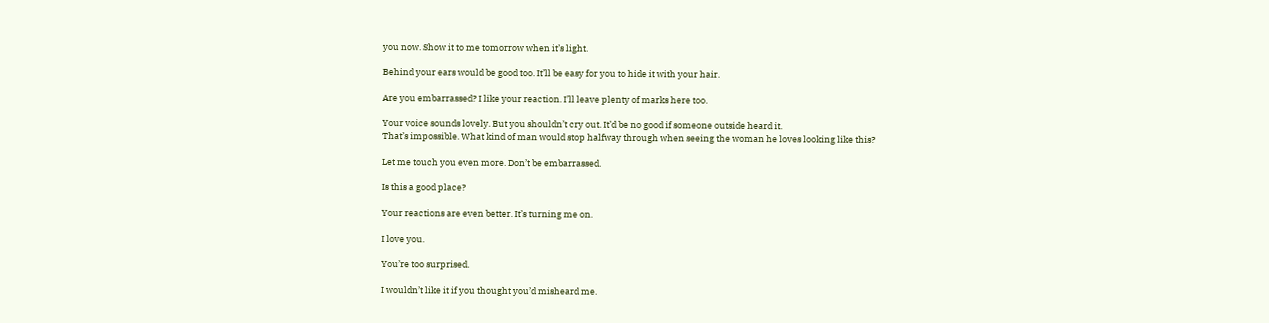you now. Show it to me tomorrow when it’s light.

Behind your ears would be good too. It’ll be easy for you to hide it with your hair.

Are you embarrassed? I like your reaction. I’ll leave plenty of marks here too.

Your voice sounds lovely. But you shouldn’t cry out. It’d be no good if someone outside heard it.
That’s impossible. What kind of man would stop halfway through when seeing the woman he loves looking like this?

Let me touch you even more. Don’t be embarrassed.

Is this a good place?

Your reactions are even better. It’s turning me on.

I love you.

You’re too surprised.

I wouldn’t like it if you thought you’d misheard me.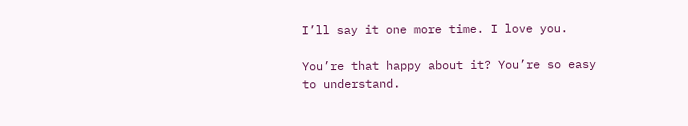I’ll say it one more time. I love you.

You’re that happy about it? You’re so easy to understand.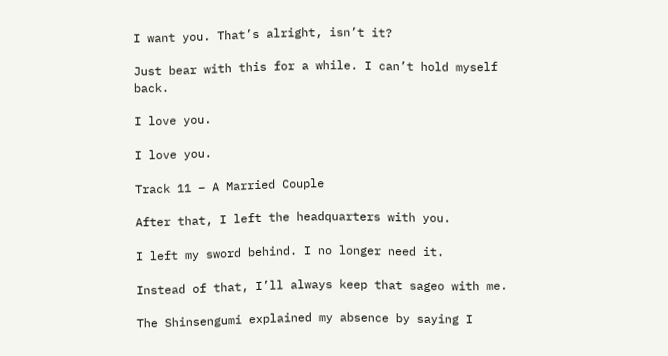I want you. That’s alright, isn’t it?

Just bear with this for a while. I can’t hold myself back.

I love you.

I love you.

Track 11 – A Married Couple

After that, I left the headquarters with you.

I left my sword behind. I no longer need it.

Instead of that, I’ll always keep that sageo with me.

The Shinsengumi explained my absence by saying I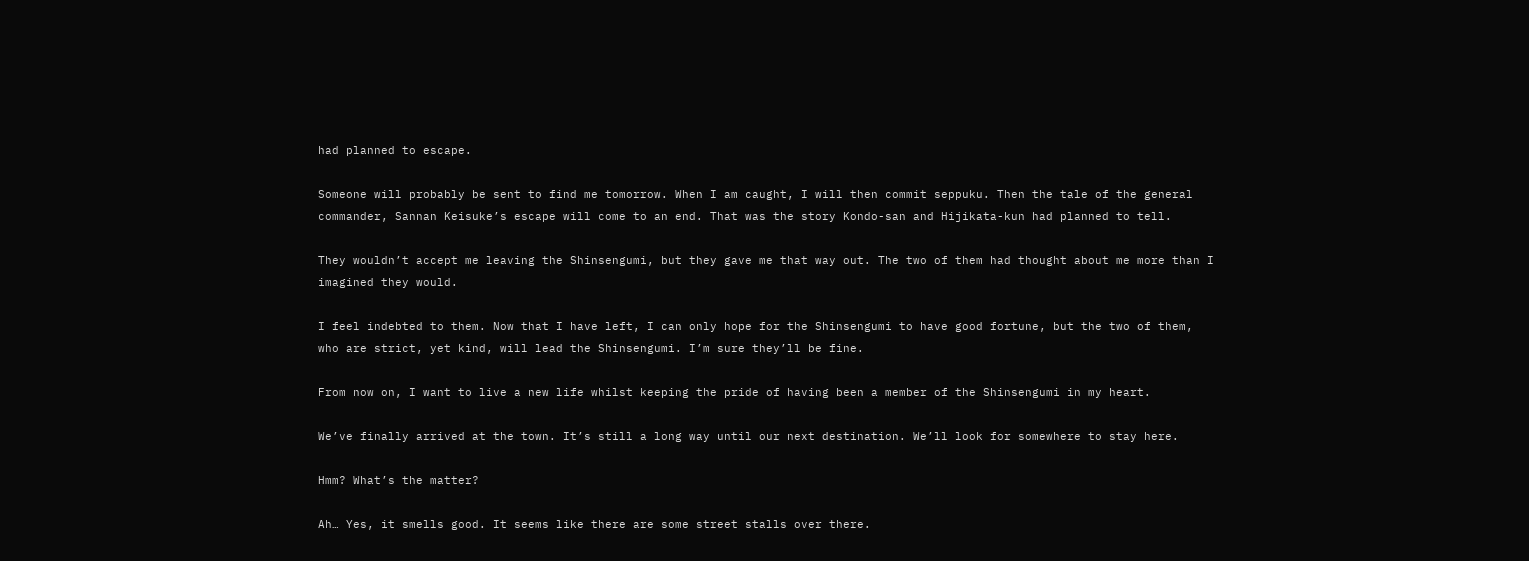had planned to escape.

Someone will probably be sent to find me tomorrow. When I am caught, I will then commit seppuku. Then the tale of the general commander, Sannan Keisuke’s escape will come to an end. That was the story Kondo-san and Hijikata-kun had planned to tell.

They wouldn’t accept me leaving the Shinsengumi, but they gave me that way out. The two of them had thought about me more than I imagined they would.

I feel indebted to them. Now that I have left, I can only hope for the Shinsengumi to have good fortune, but the two of them, who are strict, yet kind, will lead the Shinsengumi. I’m sure they’ll be fine.

From now on, I want to live a new life whilst keeping the pride of having been a member of the Shinsengumi in my heart.

We’ve finally arrived at the town. It’s still a long way until our next destination. We’ll look for somewhere to stay here.

Hmm? What’s the matter?

Ah… Yes, it smells good. It seems like there are some street stalls over there.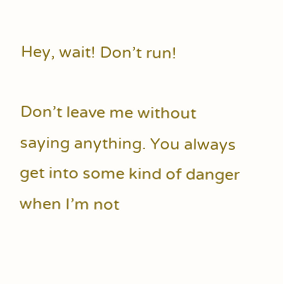Hey, wait! Don’t run!

Don’t leave me without saying anything. You always get into some kind of danger when I’m not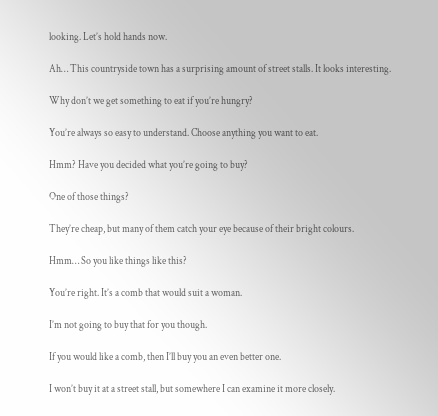looking. Let’s hold hands now.

Ah… This countryside town has a surprising amount of street stalls. It looks interesting.

Why don’t we get something to eat if you’re hungry?

You’re always so easy to understand. Choose anything you want to eat.

Hmm? Have you decided what you’re going to buy?

One of those things?

They’re cheap, but many of them catch your eye because of their bright colours.

Hmm… So you like things like this?

You’re right. It’s a comb that would suit a woman.

I’m not going to buy that for you though.

If you would like a comb, then I’ll buy you an even better one.

I won’t buy it at a street stall, but somewhere I can examine it more closely.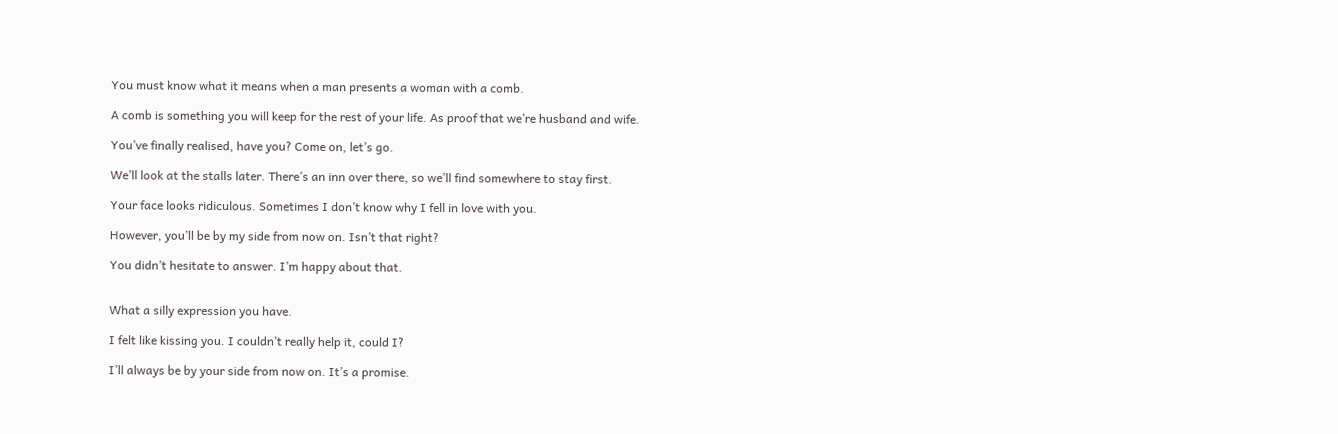You must know what it means when a man presents a woman with a comb.

A comb is something you will keep for the rest of your life. As proof that we’re husband and wife.

You’ve finally realised, have you? Come on, let’s go.

We’ll look at the stalls later. There’s an inn over there, so we’ll find somewhere to stay first.

Your face looks ridiculous. Sometimes I don’t know why I fell in love with you.

However, you’ll be by my side from now on. Isn’t that right?

You didn’t hesitate to answer. I’m happy about that.


What a silly expression you have.

I felt like kissing you. I couldn’t really help it, could I?

I’ll always be by your side from now on. It’s a promise.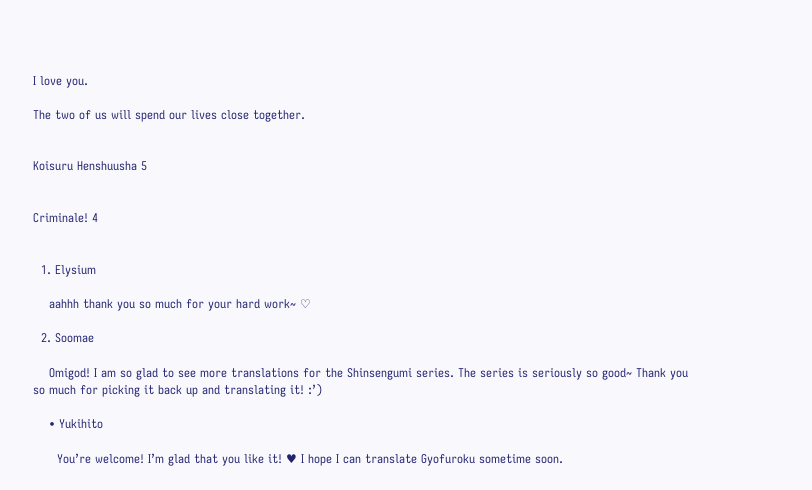I love you.

The two of us will spend our lives close together.


Koisuru Henshuusha 5


Criminale! 4


  1. Elysium

    aahhh thank you so much for your hard work~ ♡

  2. Soomae

    Omigod! I am so glad to see more translations for the Shinsengumi series. The series is seriously so good~ Thank you so much for picking it back up and translating it! :’)

    • Yukihito

      You’re welcome! I’m glad that you like it! ♥ I hope I can translate Gyofuroku sometime soon.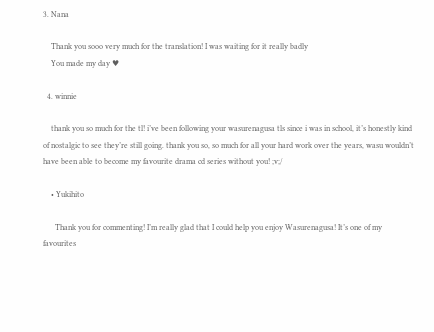3. Nana

    Thank you sooo very much for the translation! I was waiting for it really badly
    You made my day ♥

  4. winnie

    thank you so much for the tl! i’ve been following your wasurenagusa tls since i was in school, it’s honestly kind of nostalgic to see they’re still going. thank you so, so much for all your hard work over the years, wasu wouldn’t have been able to become my favourite drama cd series without you! ;v;/

    • Yukihito

      Thank you for commenting! I’m really glad that I could help you enjoy Wasurenagusa! It’s one of my favourites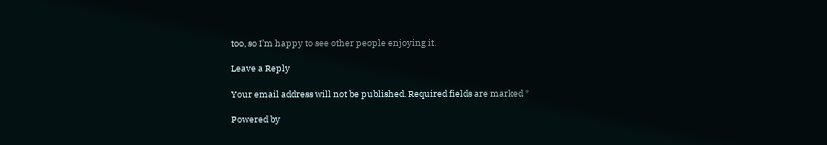too, so I’m happy to see other people enjoying it.

Leave a Reply

Your email address will not be published. Required fields are marked *

Powered by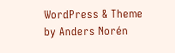WordPress & Theme by Anders Norén